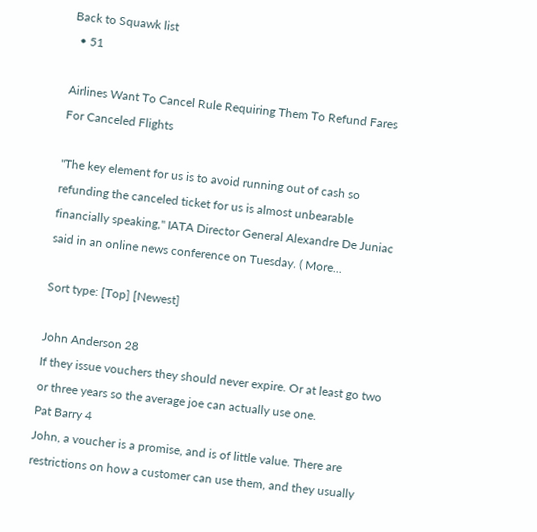Back to Squawk list
  • 51

Airlines Want To Cancel Rule Requiring Them To Refund Fares For Canceled Flights

"The key element for us is to avoid running out of cash so refunding the canceled ticket for us is almost unbearable financially speaking," IATA Director General Alexandre De Juniac said in an online news conference on Tuesday. ( More...

Sort type: [Top] [Newest]

John Anderson 28
If they issue vouchers they should never expire. Or at least go two or three years so the average joe can actually use one.
Pat Barry 4
John, a voucher is a promise, and is of little value. There are restrictions on how a customer can use them, and they usually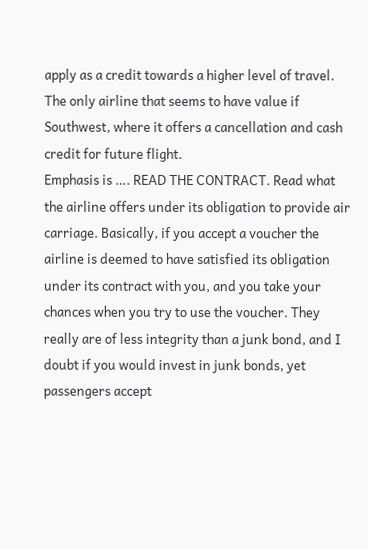apply as a credit towards a higher level of travel. The only airline that seems to have value if Southwest, where it offers a cancellation and cash credit for future flight.
Emphasis is …. READ THE CONTRACT. Read what the airline offers under its obligation to provide air carriage. Basically, if you accept a voucher the airline is deemed to have satisfied its obligation under its contract with you, and you take your chances when you try to use the voucher. They really are of less integrity than a junk bond, and I doubt if you would invest in junk bonds, yet passengers accept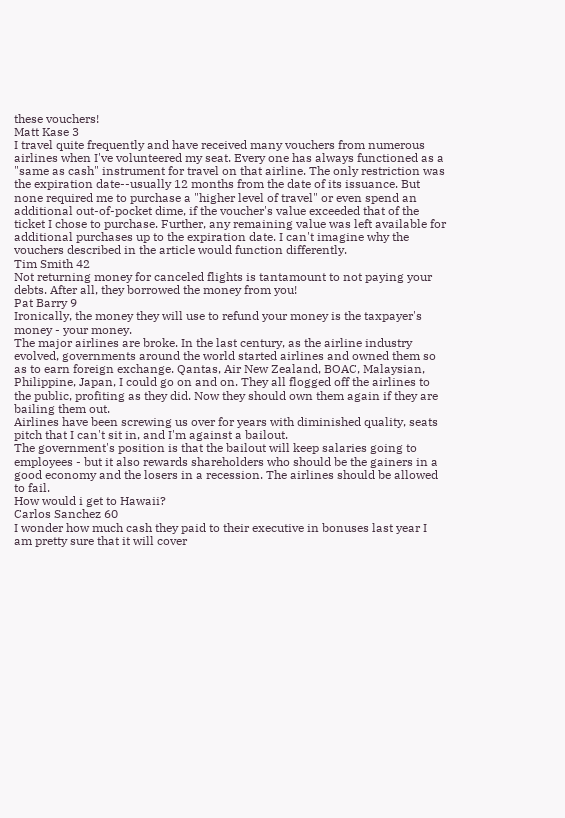these vouchers!
Matt Kase 3
I travel quite frequently and have received many vouchers from numerous airlines when I've volunteered my seat. Every one has always functioned as a "same as cash" instrument for travel on that airline. The only restriction was the expiration date--usually 12 months from the date of its issuance. But none required me to purchase a "higher level of travel" or even spend an additional out-of-pocket dime, if the voucher's value exceeded that of the ticket I chose to purchase. Further, any remaining value was left available for additional purchases up to the expiration date. I can't imagine why the vouchers described in the article would function differently.
Tim Smith 42
Not returning money for canceled flights is tantamount to not paying your debts. After all, they borrowed the money from you!
Pat Barry 9
Ironically, the money they will use to refund your money is the taxpayer's money - your money.
The major airlines are broke. In the last century, as the airline industry evolved, governments around the world started airlines and owned them so as to earn foreign exchange. Qantas, Air New Zealand, BOAC, Malaysian, Philippine, Japan, I could go on and on. They all flogged off the airlines to the public, profiting as they did. Now they should own them again if they are bailing them out.
Airlines have been screwing us over for years with diminished quality, seats pitch that I can't sit in, and I'm against a bailout.
The government's position is that the bailout will keep salaries going to employees - but it also rewards shareholders who should be the gainers in a good economy and the losers in a recession. The airlines should be allowed to fail.
How would i get to Hawaii?
Carlos Sanchez 60
I wonder how much cash they paid to their executive in bonuses last year I am pretty sure that it will cover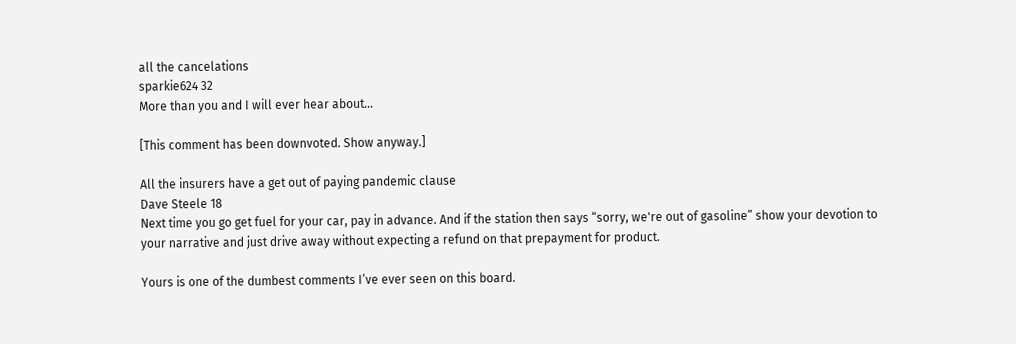all the cancelations
sparkie624 32
More than you and I will ever hear about...

[This comment has been downvoted. Show anyway.]

All the insurers have a get out of paying pandemic clause
Dave Steele 18
Next time you go get fuel for your car, pay in advance. And if the station then says “sorry, we're out of gasoline” show your devotion to your narrative and just drive away without expecting a refund on that prepayment for product.

Yours is one of the dumbest comments I’ve ever seen on this board.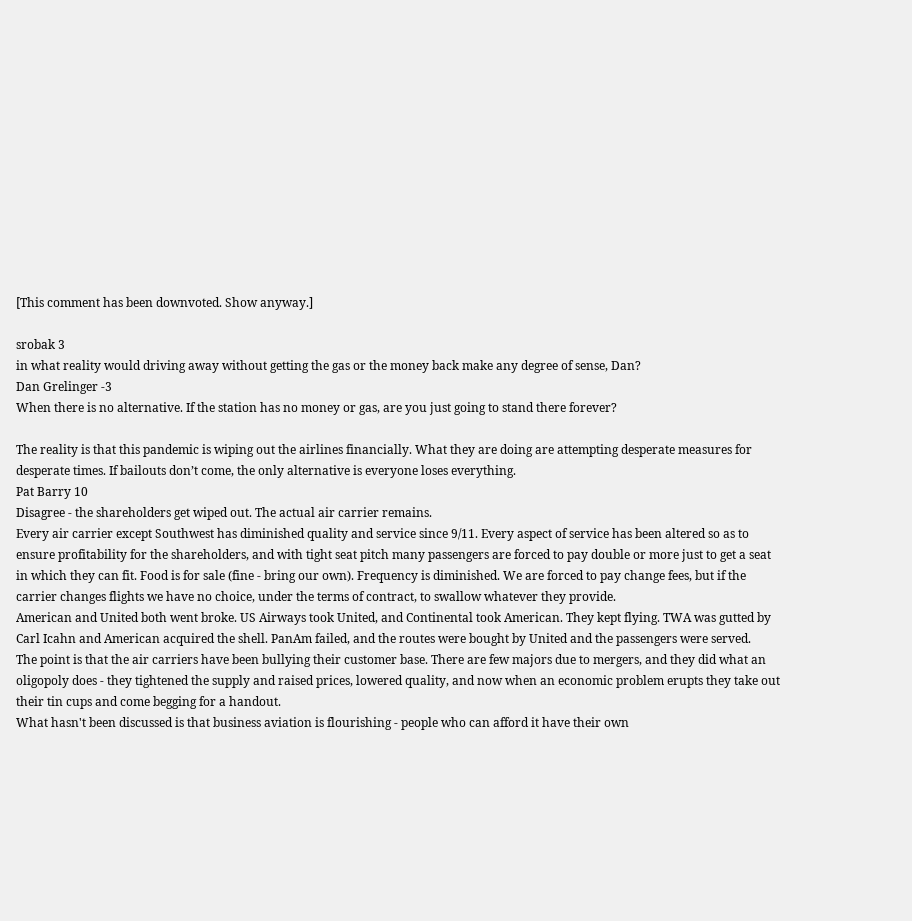[This comment has been downvoted. Show anyway.]

srobak 3
in what reality would driving away without getting the gas or the money back make any degree of sense, Dan?
Dan Grelinger -3
When there is no alternative. If the station has no money or gas, are you just going to stand there forever?

The reality is that this pandemic is wiping out the airlines financially. What they are doing are attempting desperate measures for desperate times. If bailouts don’t come, the only alternative is everyone loses everything.
Pat Barry 10
Disagree - the shareholders get wiped out. The actual air carrier remains.
Every air carrier except Southwest has diminished quality and service since 9/11. Every aspect of service has been altered so as to ensure profitability for the shareholders, and with tight seat pitch many passengers are forced to pay double or more just to get a seat in which they can fit. Food is for sale (fine - bring our own). Frequency is diminished. We are forced to pay change fees, but if the carrier changes flights we have no choice, under the terms of contract, to swallow whatever they provide.
American and United both went broke. US Airways took United, and Continental took American. They kept flying. TWA was gutted by Carl Icahn and American acquired the shell. PanAm failed, and the routes were bought by United and the passengers were served.
The point is that the air carriers have been bullying their customer base. There are few majors due to mergers, and they did what an oligopoly does - they tightened the supply and raised prices, lowered quality, and now when an economic problem erupts they take out their tin cups and come begging for a handout.
What hasn't been discussed is that business aviation is flourishing - people who can afford it have their own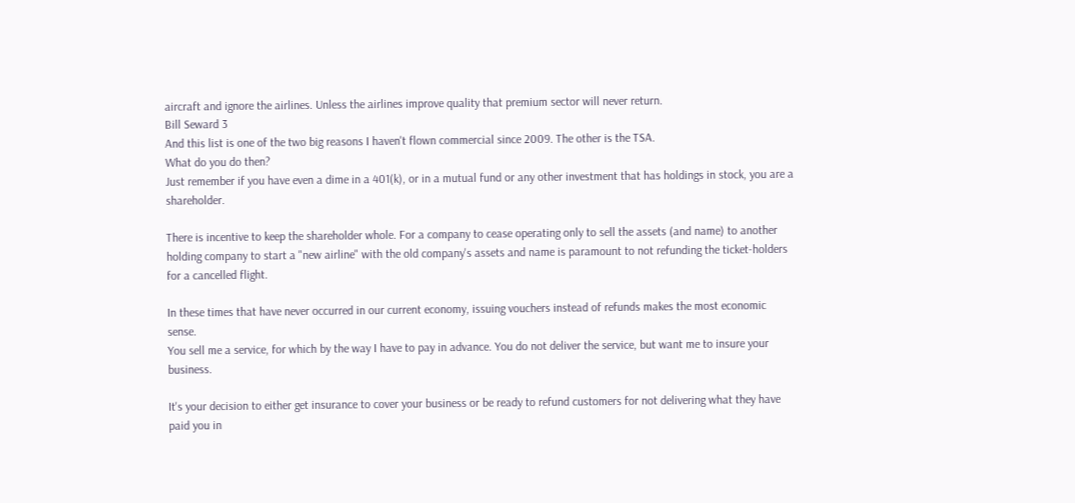aircraft and ignore the airlines. Unless the airlines improve quality that premium sector will never return.
Bill Seward 3
And this list is one of the two big reasons I haven't flown commercial since 2009. The other is the TSA.
What do you do then?
Just remember if you have even a dime in a 401(k), or in a mutual fund or any other investment that has holdings in stock, you are a shareholder.

There is incentive to keep the shareholder whole. For a company to cease operating only to sell the assets (and name) to another holding company to start a "new airline" with the old company's assets and name is paramount to not refunding the ticket-holders for a cancelled flight.

In these times that have never occurred in our current economy, issuing vouchers instead of refunds makes the most economic sense.
You sell me a service, for which by the way I have to pay in advance. You do not deliver the service, but want me to insure your business.

It's your decision to either get insurance to cover your business or be ready to refund customers for not delivering what they have paid you in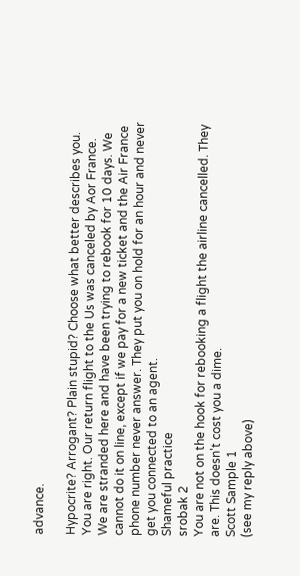advance.

Hypocrite? Arrogant? Plain stupid? Choose what better describes you.
You are right. Our return flight to the Us was canceled by Aor France. We are stranded here and have been trying to rebook for 10 days. We cannot do it on line, except if we pay for a new ticket and the Air France phone number never answer. They put you on hold for an hour and never get you connected to an agent.
Shameful practice
srobak 2
You are not on the hook for rebooking a flight the airline cancelled. They are. This doesn't cost you a dime.
Scott Sample 1
(see my reply above)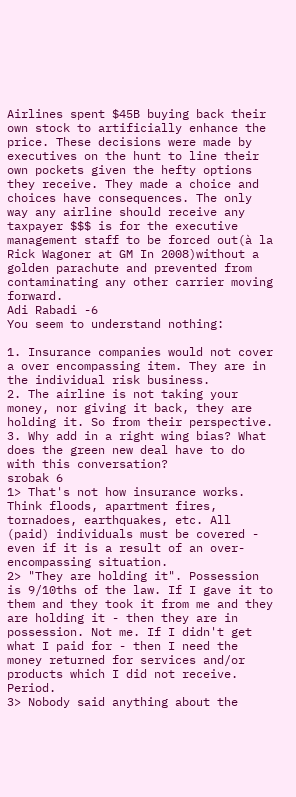Airlines spent $45B buying back their own stock to artificially enhance the price. These decisions were made by executives on the hunt to line their own pockets given the hefty options they receive. They made a choice and choices have consequences. The only way any airline should receive any taxpayer $$$ is for the executive management staff to be forced out(à la Rick Wagoner at GM In 2008)without a golden parachute and prevented from contaminating any other carrier moving forward.
Adi Rabadi -6
You seem to understand nothing:

1. Insurance companies would not cover a over encompassing item. They are in the individual risk business.
2. The airline is not taking your money, nor giving it back, they are holding it. So from their perspective.
3. Why add in a right wing bias? What does the green new deal have to do with this conversation?
srobak 6
1> That's not how insurance works. Think floods, apartment fires, tornadoes, earthquakes, etc. All (paid) individuals must be covered - even if it is a result of an over-encompassing situation.
2> "They are holding it". Possession is 9/10ths of the law. If I gave it to them and they took it from me and they are holding it - then they are in possession. Not me. If I didn't get what I paid for - then I need the money returned for services and/or products which I did not receive. Period.
3> Nobody said anything about the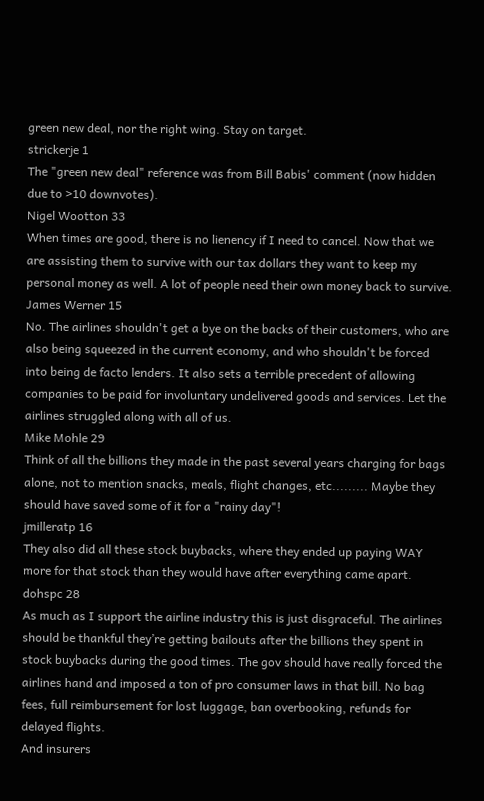green new deal, nor the right wing. Stay on target.
strickerje 1
The "green new deal" reference was from Bill Babis' comment (now hidden due to >10 downvotes).
Nigel Wootton 33
When times are good, there is no lienency if I need to cancel. Now that we are assisting them to survive with our tax dollars they want to keep my personal money as well. A lot of people need their own money back to survive.
James Werner 15
No. The airlines shouldn't get a bye on the backs of their customers, who are also being squeezed in the current economy, and who shouldn't be forced into being de facto lenders. It also sets a terrible precedent of allowing companies to be paid for involuntary undelivered goods and services. Let the airlines struggled along with all of us.
Mike Mohle 29
Think of all the billions they made in the past several years charging for bags alone, not to mention snacks, meals, flight changes, etc......... Maybe they should have saved some of it for a "rainy day"!
jmilleratp 16
They also did all these stock buybacks, where they ended up paying WAY more for that stock than they would have after everything came apart.
dohspc 28
As much as I support the airline industry this is just disgraceful. The airlines should be thankful they’re getting bailouts after the billions they spent in stock buybacks during the good times. The gov should have really forced the airlines hand and imposed a ton of pro consumer laws in that bill. No bag fees, full reimbursement for lost luggage, ban overbooking, refunds for delayed flights.
And insurers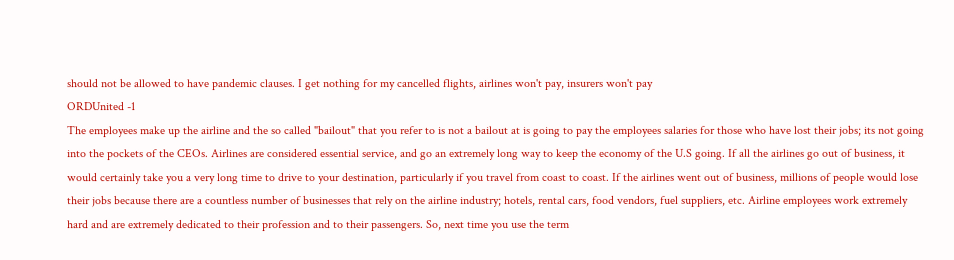should not be allowed to have pandemic clauses. I get nothing for my cancelled flights, airlines won't pay, insurers won't pay
ORDUnited -1
The employees make up the airline and the so called "bailout" that you refer to is not a bailout at is going to pay the employees salaries for those who have lost their jobs; its not going into the pockets of the CEOs. Airlines are considered essential service, and go an extremely long way to keep the economy of the U.S going. If all the airlines go out of business, it would certainly take you a very long time to drive to your destination, particularly if you travel from coast to coast. If the airlines went out of business, millions of people would lose their jobs because there are a countless number of businesses that rely on the airline industry; hotels, rental cars, food vendors, fuel suppliers, etc. Airline employees work extremely hard and are extremely dedicated to their profession and to their passengers. So, next time you use the term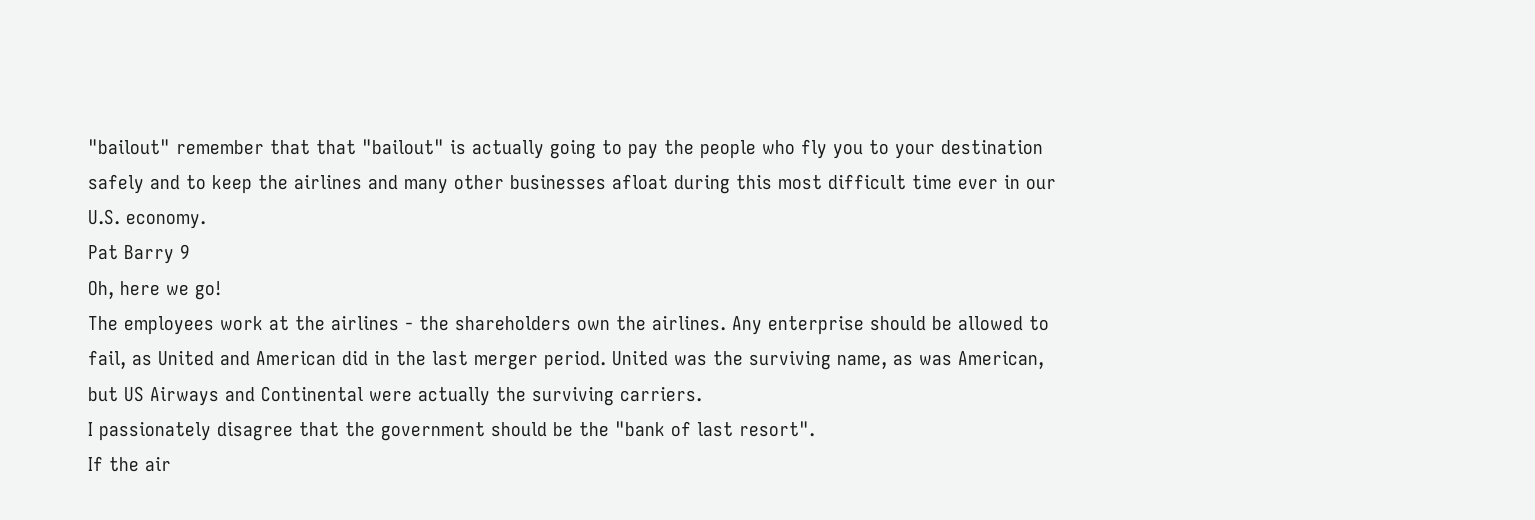"bailout" remember that that "bailout" is actually going to pay the people who fly you to your destination safely and to keep the airlines and many other businesses afloat during this most difficult time ever in our U.S. economy.
Pat Barry 9
Oh, here we go!
The employees work at the airlines - the shareholders own the airlines. Any enterprise should be allowed to fail, as United and American did in the last merger period. United was the surviving name, as was American, but US Airways and Continental were actually the surviving carriers.
I passionately disagree that the government should be the "bank of last resort".
If the air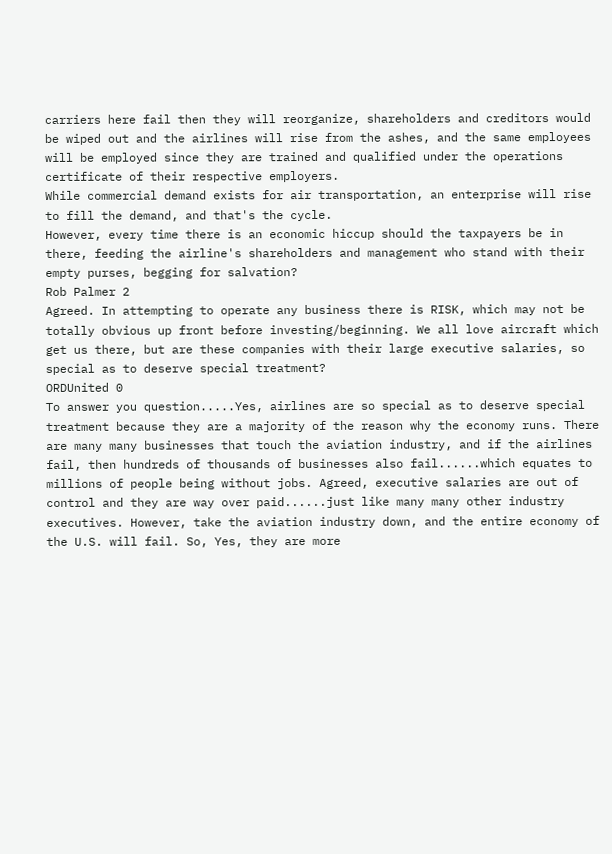carriers here fail then they will reorganize, shareholders and creditors would be wiped out and the airlines will rise from the ashes, and the same employees will be employed since they are trained and qualified under the operations certificate of their respective employers.
While commercial demand exists for air transportation, an enterprise will rise to fill the demand, and that's the cycle.
However, every time there is an economic hiccup should the taxpayers be in there, feeding the airline's shareholders and management who stand with their empty purses, begging for salvation?
Rob Palmer 2
Agreed. In attempting to operate any business there is RISK, which may not be totally obvious up front before investing/beginning. We all love aircraft which get us there, but are these companies with their large executive salaries, so special as to deserve special treatment?
ORDUnited 0
To answer you question.....Yes, airlines are so special as to deserve special treatment because they are a majority of the reason why the economy runs. There are many many businesses that touch the aviation industry, and if the airlines fail, then hundreds of thousands of businesses also fail......which equates to millions of people being without jobs. Agreed, executive salaries are out of control and they are way over paid......just like many many other industry executives. However, take the aviation industry down, and the entire economy of the U.S. will fail. So, Yes, they are more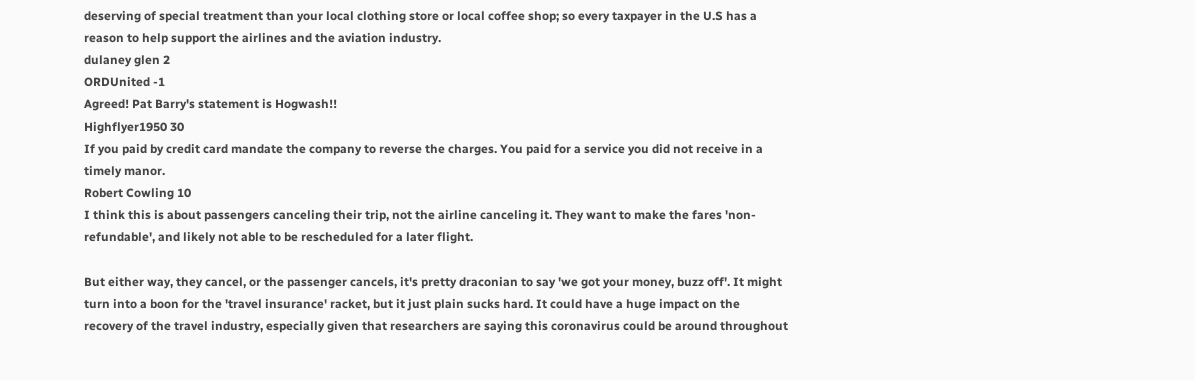deserving of special treatment than your local clothing store or local coffee shop; so every taxpayer in the U.S has a reason to help support the airlines and the aviation industry.
dulaney glen 2
ORDUnited -1
Agreed! Pat Barry's statement is Hogwash!!
Highflyer1950 30
If you paid by credit card mandate the company to reverse the charges. You paid for a service you did not receive in a timely manor.
Robert Cowling 10
I think this is about passengers canceling their trip, not the airline canceling it. They want to make the fares 'non-refundable', and likely not able to be rescheduled for a later flight.

But either way, they cancel, or the passenger cancels, it's pretty draconian to say 'we got your money, buzz off'. It might turn into a boon for the 'travel insurance' racket, but it just plain sucks hard. It could have a huge impact on the recovery of the travel industry, especially given that researchers are saying this coronavirus could be around throughout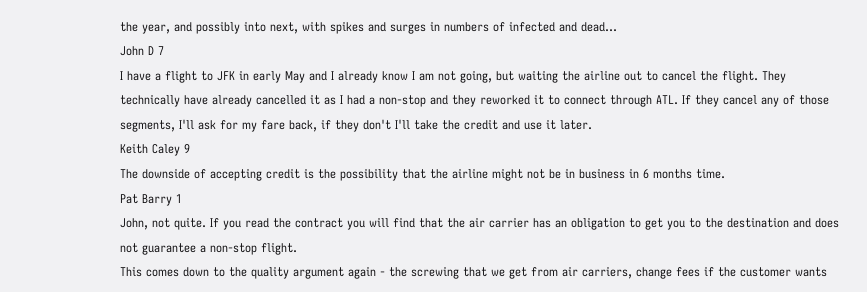the year, and possibly into next, with spikes and surges in numbers of infected and dead...
John D 7
I have a flight to JFK in early May and I already know I am not going, but waiting the airline out to cancel the flight. They technically have already cancelled it as I had a non-stop and they reworked it to connect through ATL. If they cancel any of those segments, I'll ask for my fare back, if they don't I'll take the credit and use it later.
Keith Caley 9
The downside of accepting credit is the possibility that the airline might not be in business in 6 months time.
Pat Barry 1
John, not quite. If you read the contract you will find that the air carrier has an obligation to get you to the destination and does not guarantee a non-stop flight.
This comes down to the quality argument again - the screwing that we get from air carriers, change fees if the customer wants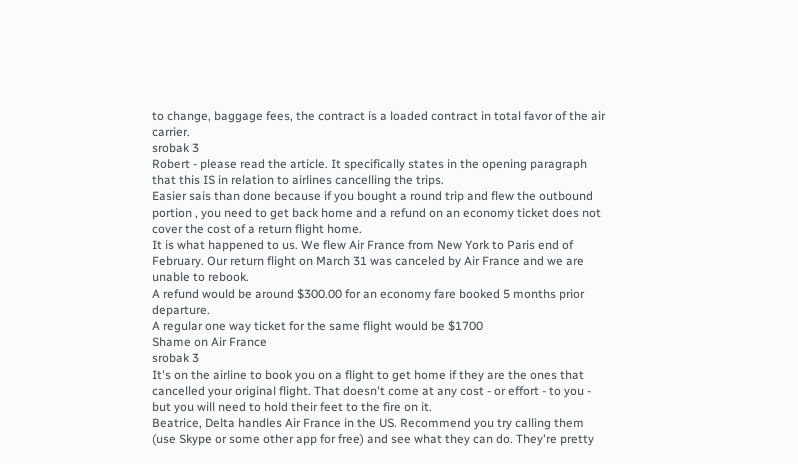to change, baggage fees, the contract is a loaded contract in total favor of the air carrier.
srobak 3
Robert - please read the article. It specifically states in the opening paragraph that this IS in relation to airlines cancelling the trips.
Easier sais than done because if you bought a round trip and flew the outbound portion , you need to get back home and a refund on an economy ticket does not cover the cost of a return flight home.
It is what happened to us. We flew Air France from New York to Paris end of February. Our return flight on March 31 was canceled by Air France and we are unable to rebook.
A refund would be around $300.00 for an economy fare booked 5 months prior departure.
A regular one way ticket for the same flight would be $1700
Shame on Air France
srobak 3
It's on the airline to book you on a flight to get home if they are the ones that cancelled your original flight. That doesn't come at any cost - or effort - to you - but you will need to hold their feet to the fire on it.
Beatrice, Delta handles Air France in the US. Recommend you try calling them (use Skype or some other app for free) and see what they can do. They're pretty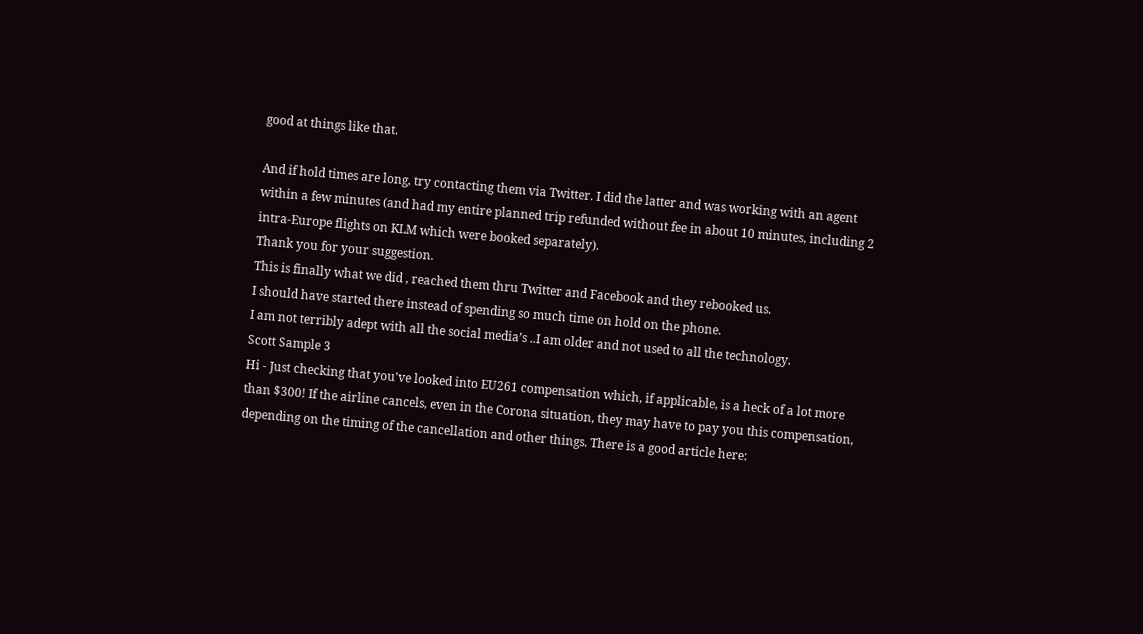good at things like that.

And if hold times are long, try contacting them via Twitter. I did the latter and was working with an agent within a few minutes (and had my entire planned trip refunded without fee in about 10 minutes, including 2 intra-Europe flights on KLM which were booked separately).
Thank you for your suggestion.
This is finally what we did , reached them thru Twitter and Facebook and they rebooked us.
I should have started there instead of spending so much time on hold on the phone.
I am not terribly adept with all the social media’s ..I am older and not used to all the technology.
Scott Sample 3
Hi - Just checking that you've looked into EU261 compensation which, if applicable, is a heck of a lot more than $300! If the airline cancels, even in the Corona situation, they may have to pay you this compensation, depending on the timing of the cancellation and other things. There is a good article here: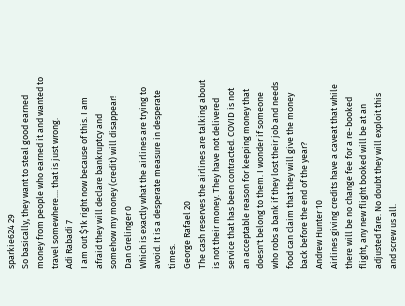sparkie624 29
So basically, they want to steal good earned money from people who earned it and wanted to travel somewhere.... that is just wrong.
Adi Rabadi 7
I am out $1k right now because of this. I am afraid they will declare bankruptcy and somehow my money (credit) will disappear!
Dan Grelinger 0
Which is exactly what the airlines are trying to avoid. It is a desperate measure in desperate times.
George Rafael 20
The cash reserves the airlines are talking about is not their money. They have not delivered service that has been contracted. COVID is not an acceptable reason for keeping money that doesn't belong to them. I wonder if someone who robs a bank if they lost their job and needs food can claim that they will give the money back before the end of the year?
Andrew Hunter 10
Airlines giving credits have a caveat that while there will be no change fee for a re-booked flight, any new flight booked will be at an adjusted fare. No doubt they will exploit this and screw us all.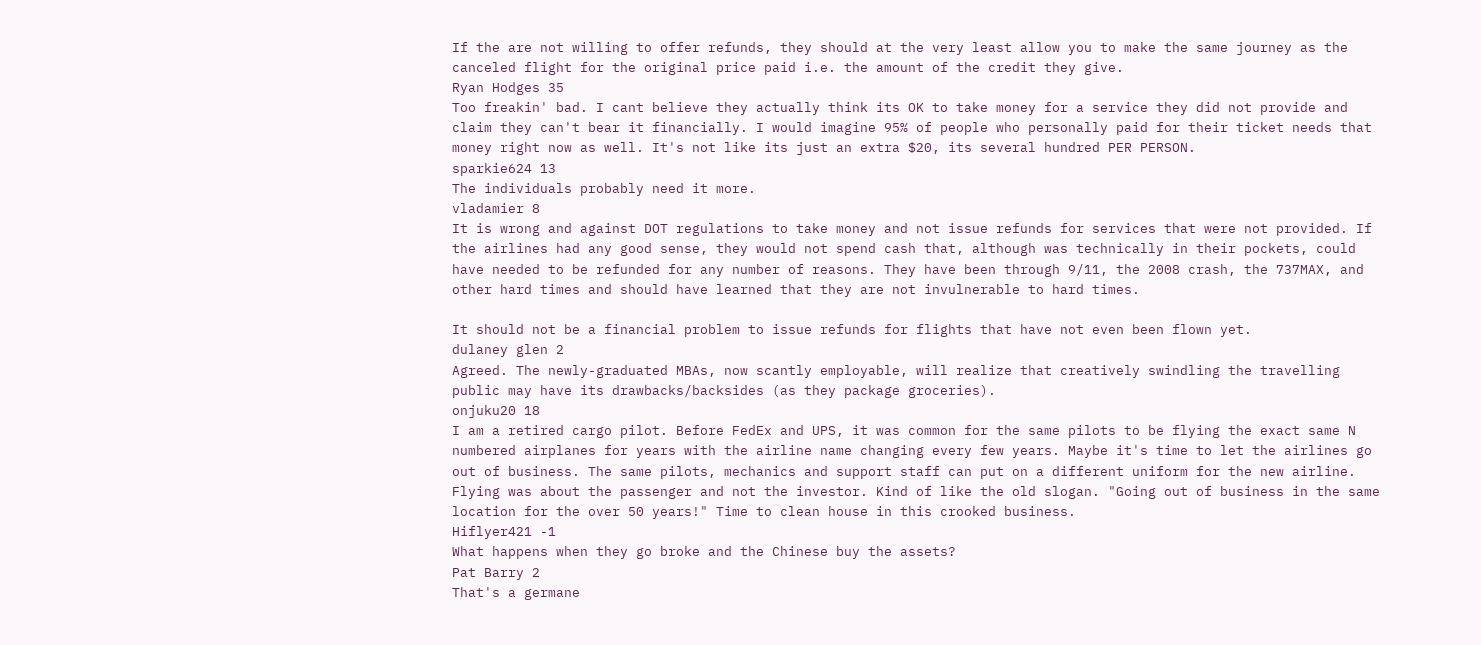If the are not willing to offer refunds, they should at the very least allow you to make the same journey as the canceled flight for the original price paid i.e. the amount of the credit they give.
Ryan Hodges 35
Too freakin' bad. I cant believe they actually think its OK to take money for a service they did not provide and claim they can't bear it financially. I would imagine 95% of people who personally paid for their ticket needs that money right now as well. It's not like its just an extra $20, its several hundred PER PERSON.
sparkie624 13
The individuals probably need it more.
vladamier 8
It is wrong and against DOT regulations to take money and not issue refunds for services that were not provided. If the airlines had any good sense, they would not spend cash that, although was technically in their pockets, could have needed to be refunded for any number of reasons. They have been through 9/11, the 2008 crash, the 737MAX, and other hard times and should have learned that they are not invulnerable to hard times.

It should not be a financial problem to issue refunds for flights that have not even been flown yet.
dulaney glen 2
Agreed. The newly-graduated MBAs, now scantly employable, will realize that creatively swindling the travelling public may have its drawbacks/backsides (as they package groceries).
onjuku20 18
I am a retired cargo pilot. Before FedEx and UPS, it was common for the same pilots to be flying the exact same N numbered airplanes for years with the airline name changing every few years. Maybe it's time to let the airlines go out of business. The same pilots, mechanics and support staff can put on a different uniform for the new airline. Flying was about the passenger and not the investor. Kind of like the old slogan. "Going out of business in the same location for the over 50 years!" Time to clean house in this crooked business.
Hiflyer421 -1
What happens when they go broke and the Chinese buy the assets?
Pat Barry 2
That's a germane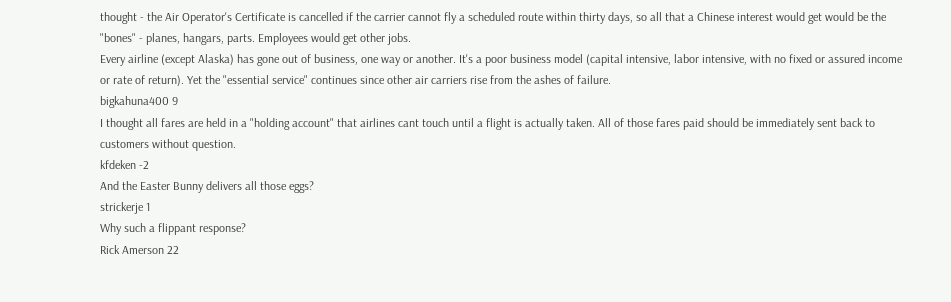thought - the Air Operator's Certificate is cancelled if the carrier cannot fly a scheduled route within thirty days, so all that a Chinese interest would get would be the "bones" - planes, hangars, parts. Employees would get other jobs.
Every airline (except Alaska) has gone out of business, one way or another. It's a poor business model (capital intensive, labor intensive, with no fixed or assured income or rate of return). Yet the "essential service" continues since other air carriers rise from the ashes of failure.
bigkahuna400 9
I thought all fares are held in a "holding account" that airlines cant touch until a flight is actually taken. All of those fares paid should be immediately sent back to customers without question.
kfdeken -2
And the Easter Bunny delivers all those eggs?
strickerje 1
Why such a flippant response?
Rick Amerson 22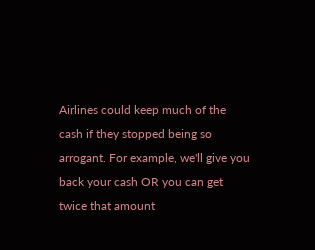Airlines could keep much of the cash if they stopped being so arrogant. For example, we'll give you back your cash OR you can get twice that amount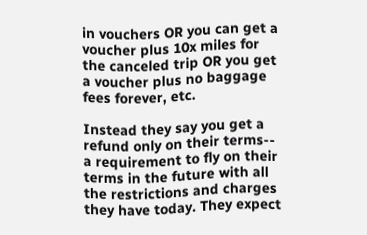in vouchers OR you can get a voucher plus 10x miles for the canceled trip OR you get a voucher plus no baggage fees forever, etc.

Instead they say you get a refund only on their terms-- a requirement to fly on their terms in the future with all the restrictions and charges they have today. They expect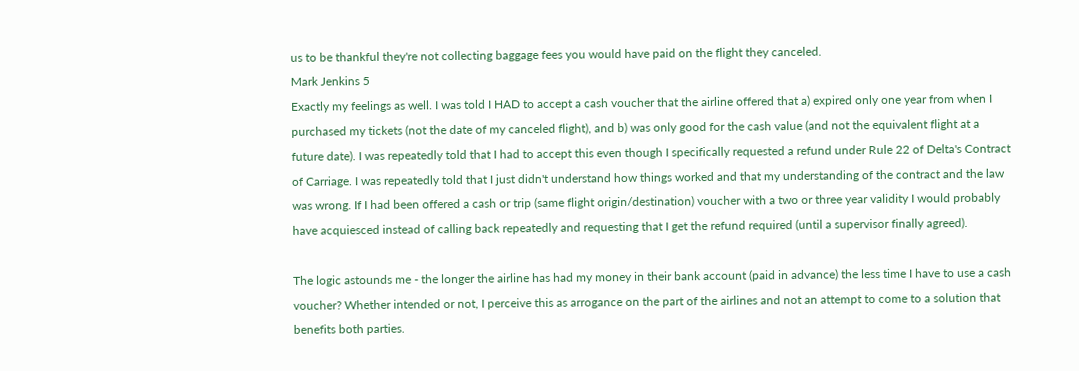us to be thankful they're not collecting baggage fees you would have paid on the flight they canceled.
Mark Jenkins 5
Exactly my feelings as well. I was told I HAD to accept a cash voucher that the airline offered that a) expired only one year from when I purchased my tickets (not the date of my canceled flight), and b) was only good for the cash value (and not the equivalent flight at a future date). I was repeatedly told that I had to accept this even though I specifically requested a refund under Rule 22 of Delta's Contract of Carriage. I was repeatedly told that I just didn't understand how things worked and that my understanding of the contract and the law was wrong. If I had been offered a cash or trip (same flight origin/destination) voucher with a two or three year validity I would probably have acquiesced instead of calling back repeatedly and requesting that I get the refund required (until a supervisor finally agreed).

The logic astounds me - the longer the airline has had my money in their bank account (paid in advance) the less time I have to use a cash voucher? Whether intended or not, I perceive this as arrogance on the part of the airlines and not an attempt to come to a solution that benefits both parties.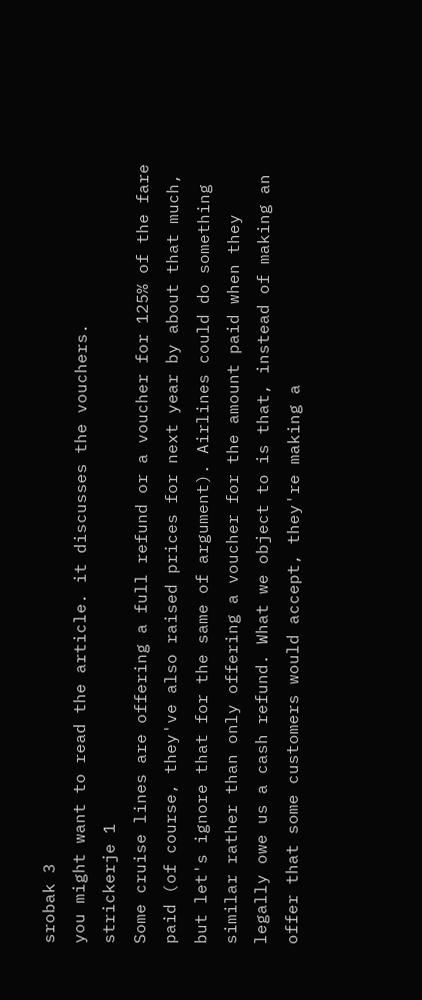srobak 3
you might want to read the article. it discusses the vouchers.
strickerje 1
Some cruise lines are offering a full refund or a voucher for 125% of the fare paid (of course, they've also raised prices for next year by about that much, but let's ignore that for the same of argument). Airlines could do something similar rather than only offering a voucher for the amount paid when they legally owe us a cash refund. What we object to is that, instead of making an offer that some customers would accept, they're making a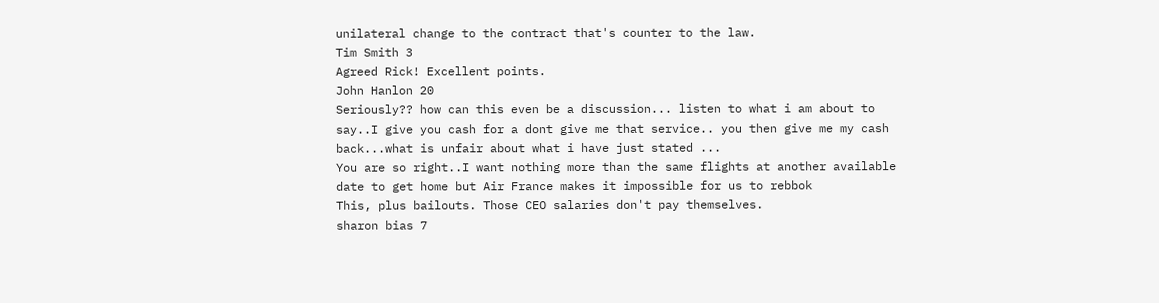unilateral change to the contract that's counter to the law.
Tim Smith 3
Agreed Rick! Excellent points.
John Hanlon 20
Seriously?? how can this even be a discussion... listen to what i am about to say..I give you cash for a dont give me that service.. you then give me my cash back...what is unfair about what i have just stated ...
You are so right..I want nothing more than the same flights at another available date to get home but Air France makes it impossible for us to rebbok
This, plus bailouts. Those CEO salaries don't pay themselves.
sharon bias 7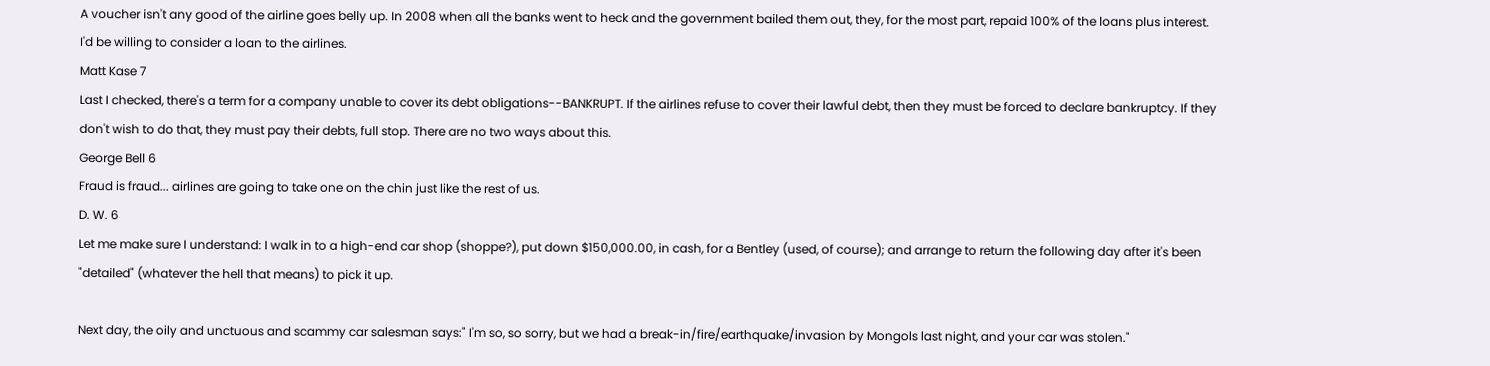A voucher isn't any good of the airline goes belly up. In 2008 when all the banks went to heck and the government bailed them out, they, for the most part, repaid 100% of the loans plus interest. I'd be willing to consider a loan to the airlines.
Matt Kase 7
Last I checked, there's a term for a company unable to cover its debt obligations--BANKRUPT. If the airlines refuse to cover their lawful debt, then they must be forced to declare bankruptcy. If they don't wish to do that, they must pay their debts, full stop. There are no two ways about this.
George Bell 6
Fraud is fraud... airlines are going to take one on the chin just like the rest of us.
D. W. 6
Let me make sure I understand: I walk in to a high-end car shop (shoppe?), put down $150,000.00, in cash, for a Bentley (used, of course); and arrange to return the following day after it's been "detailed" (whatever the hell that means) to pick it up.

Next day, the oily and unctuous and scammy car salesman says:" I'm so, so sorry, but we had a break-in/fire/earthquake/invasion by Mongols last night, and your car was stolen."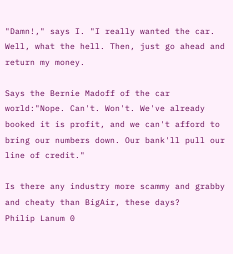"Damn!," says I. "I really wanted the car. Well, what the hell. Then, just go ahead and return my money.

Says the Bernie Madoff of the car world:"Nope. Can't. Won't. We've already booked it is profit, and we can't afford to bring our numbers down. Our bank'll pull our line of credit."

Is there any industry more scammy and grabby and cheaty than BigAir, these days?
Philip Lanum 0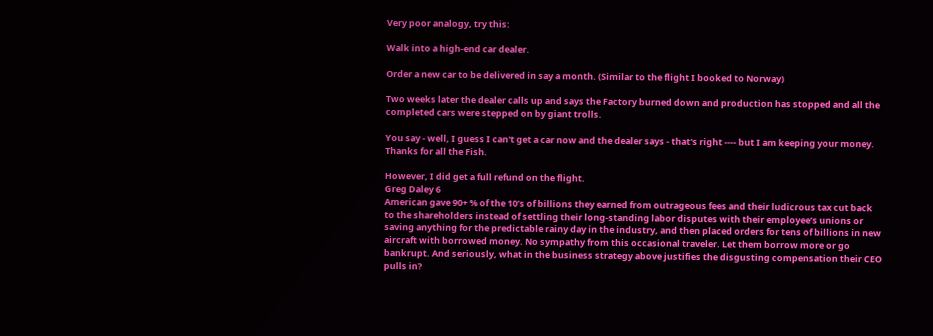Very poor analogy, try this:

Walk into a high-end car dealer.

Order a new car to be delivered in say a month. (Similar to the flight I booked to Norway)

Two weeks later the dealer calls up and says the Factory burned down and production has stopped and all the completed cars were stepped on by giant trolls.

You say - well, I guess I can't get a car now and the dealer says - that's right ---- but I am keeping your money. Thanks for all the Fish.

However, I did get a full refund on the flight.
Greg Daley 6
American gave 90+ % of the 10’s of billions they earned from outrageous fees and their ludicrous tax cut back to the shareholders instead of settling their long-standing labor disputes with their employee’s unions or saving anything for the predictable rainy day in the industry, and then placed orders for tens of billions in new aircraft with borrowed money. No sympathy from this occasional traveler. Let them borrow more or go bankrupt. And seriously, what in the business strategy above justifies the disgusting compensation their CEO pulls in?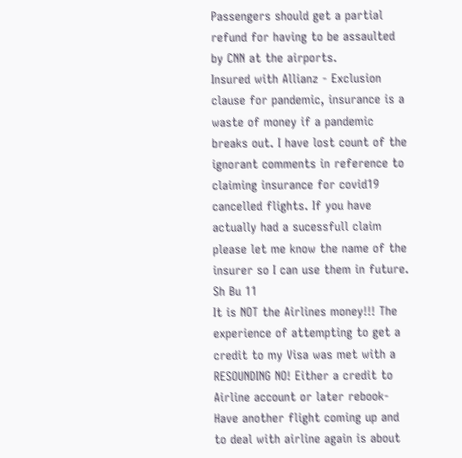Passengers should get a partial refund for having to be assaulted by CNN at the airports.
Insured with Allianz - Exclusion clause for pandemic, insurance is a waste of money if a pandemic breaks out. I have lost count of the ignorant comments in reference to claiming insurance for covid19 cancelled flights. If you have actually had a sucessfull claim please let me know the name of the insurer so I can use them in future.
Sh Bu 11
It is NOT the Airlines money!!! The experience of attempting to get a credit to my Visa was met with a RESOUNDING NO! Either a credit to Airline account or later rebook- Have another flight coming up and to deal with airline again is about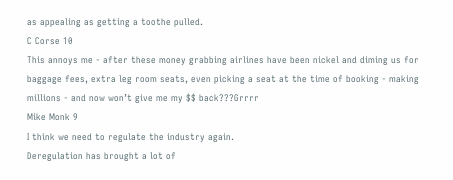as appealing as getting a toothe pulled.
C Corse 10
This annoys me - after these money grabbing airlines have been nickel and diming us for baggage fees, extra leg room seats, even picking a seat at the time of booking - making millions - and now won’t give me my $$ back???Grrrr
Mike Monk 9
I think we need to regulate the industry again.
Deregulation has brought a lot of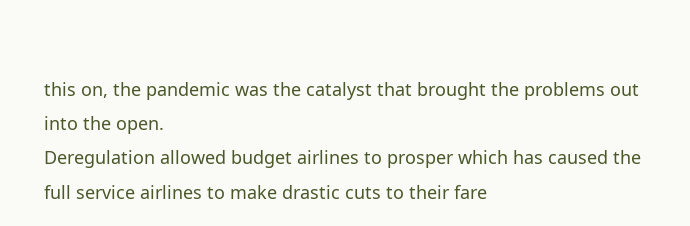this on, the pandemic was the catalyst that brought the problems out into the open.
Deregulation allowed budget airlines to prosper which has caused the full service airlines to make drastic cuts to their fare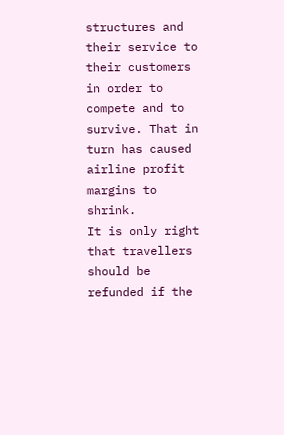structures and their service to their customers in order to compete and to survive. That in turn has caused airline profit margins to shrink.
It is only right that travellers should be refunded if the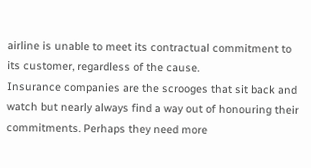airline is unable to meet its contractual commitment to its customer, regardless of the cause.
Insurance companies are the scrooges that sit back and watch but nearly always find a way out of honouring their commitments. Perhaps they need more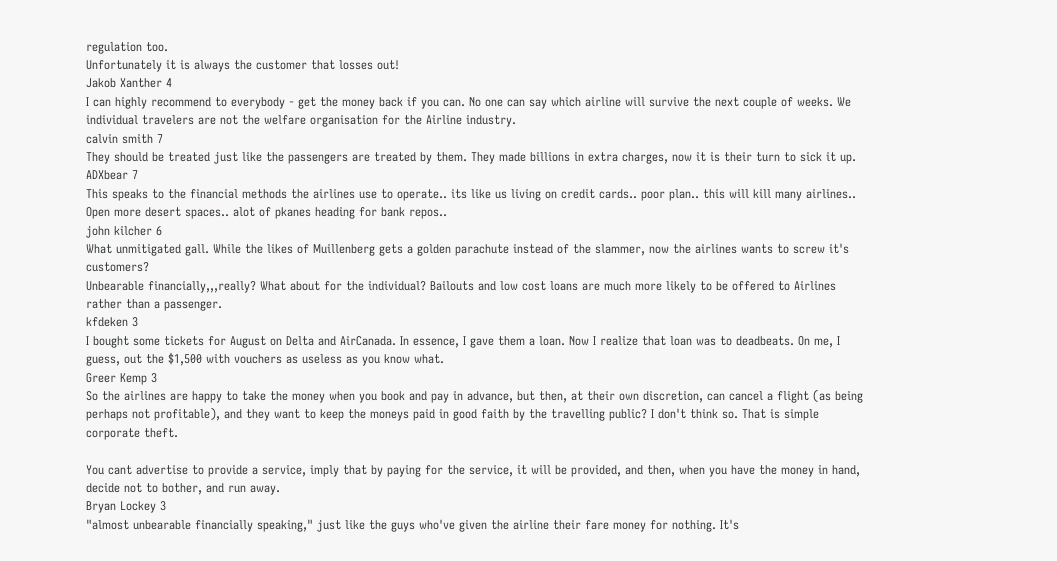regulation too.
Unfortunately it is always the customer that losses out!
Jakob Xanther 4
I can highly recommend to everybody - get the money back if you can. No one can say which airline will survive the next couple of weeks. We individual travelers are not the welfare organisation for the Airline industry.
calvin smith 7
They should be treated just like the passengers are treated by them. They made billions in extra charges, now it is their turn to sick it up.
ADXbear 7
This speaks to the financial methods the airlines use to operate.. its like us living on credit cards.. poor plan.. this will kill many airlines..
Open more desert spaces.. alot of pkanes heading for bank repos..
john kilcher 6
What unmitigated gall. While the likes of Muillenberg gets a golden parachute instead of the slammer, now the airlines wants to screw it's customers?
Unbearable financially,,,really? What about for the individual? Bailouts and low cost loans are much more likely to be offered to Airlines rather than a passenger.
kfdeken 3
I bought some tickets for August on Delta and AirCanada. In essence, I gave them a loan. Now I realize that loan was to deadbeats. On me, I guess, out the $1,500 with vouchers as useless as you know what.
Greer Kemp 3
So the airlines are happy to take the money when you book and pay in advance, but then, at their own discretion, can cancel a flight (as being perhaps not profitable), and they want to keep the moneys paid in good faith by the travelling public? I don't think so. That is simple corporate theft.

You cant advertise to provide a service, imply that by paying for the service, it will be provided, and then, when you have the money in hand, decide not to bother, and run away.
Bryan Lockey 3
"almost unbearable financially speaking," just like the guys who've given the airline their fare money for nothing. It's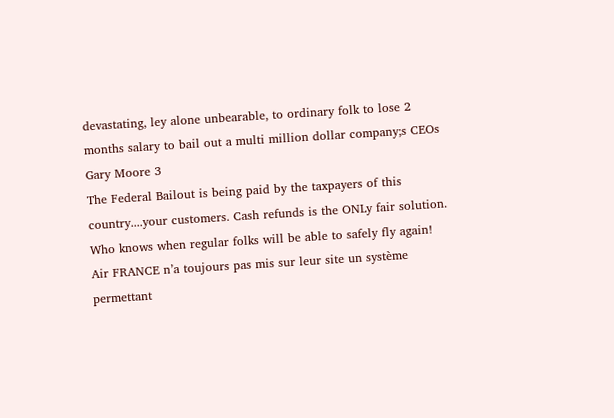devastating, ley alone unbearable, to ordinary folk to lose 2 months salary to bail out a multi million dollar company;s CEOs
Gary Moore 3
The Federal Bailout is being paid by the taxpayers of this country....your customers. Cash refunds is the ONLy fair solution. Who knows when regular folks will be able to safely fly again!
Air FRANCE n’a toujours pas mis sur leur site un système permettant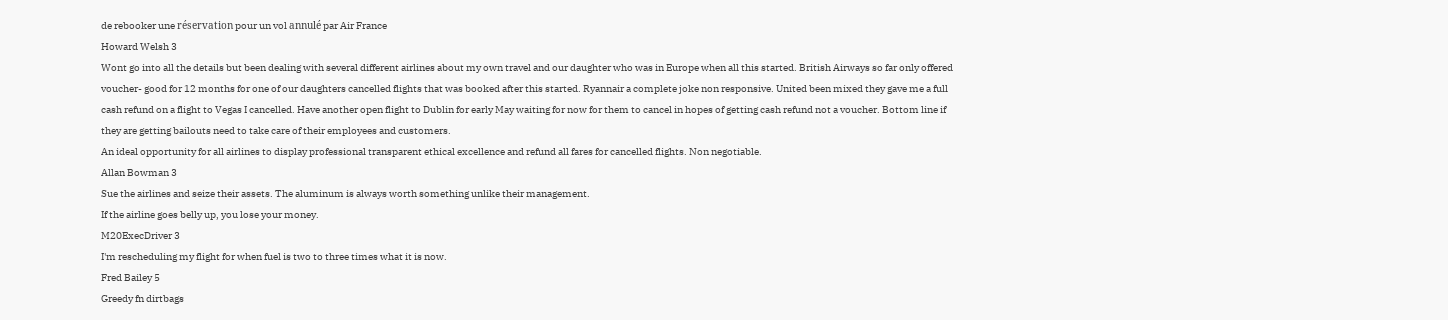de rebooker une réservation pour un vol annulé par Air France
Howard Welsh 3
Wont go into all the details but been dealing with several different airlines about my own travel and our daughter who was in Europe when all this started. British Airways so far only offered voucher- good for 12 months for one of our daughters cancelled flights that was booked after this started. Ryannair a complete joke non responsive. United been mixed they gave me a full cash refund on a flight to Vegas I cancelled. Have another open flight to Dublin for early May waiting for now for them to cancel in hopes of getting cash refund not a voucher. Bottom line if they are getting bailouts need to take care of their employees and customers.
An ideal opportunity for all airlines to display professional transparent ethical excellence and refund all fares for cancelled flights. Non negotiable.
Allan Bowman 3
Sue the airlines and seize their assets. The aluminum is always worth something unlike their management.
If the airline goes belly up, you lose your money.
M20ExecDriver 3
I'm rescheduling my flight for when fuel is two to three times what it is now.
Fred Bailey 5
Greedy fn dirtbags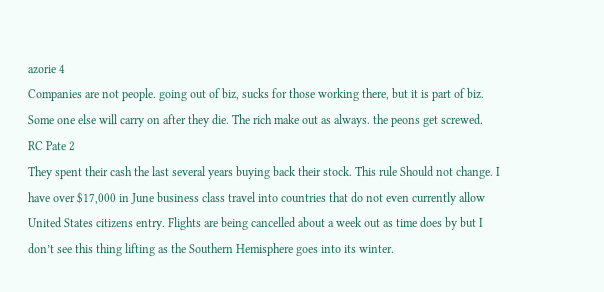azorie 4
Companies are not people. going out of biz, sucks for those working there, but it is part of biz. Some one else will carry on after they die. The rich make out as always. the peons get screwed.
RC Pate 2
They spent their cash the last several years buying back their stock. This rule Should not change. I have over $17,000 in June business class travel into countries that do not even currently allow United States citizens entry. Flights are being cancelled about a week out as time does by but I don’t see this thing lifting as the Southern Hemisphere goes into its winter.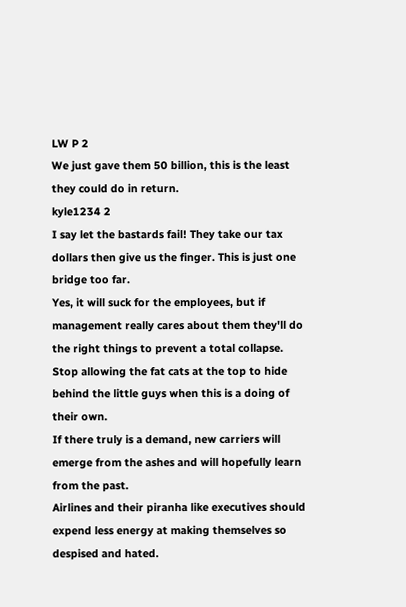LW P 2
We just gave them 50 billion, this is the least they could do in return.
kyle1234 2
I say let the bastards fail! They take our tax dollars then give us the finger. This is just one bridge too far.
Yes, it will suck for the employees, but if management really cares about them they'll do the right things to prevent a total collapse. Stop allowing the fat cats at the top to hide behind the little guys when this is a doing of their own.
If there truly is a demand, new carriers will emerge from the ashes and will hopefully learn from the past.
Airlines and their piranha like executives should expend less energy at making themselves so despised and hated.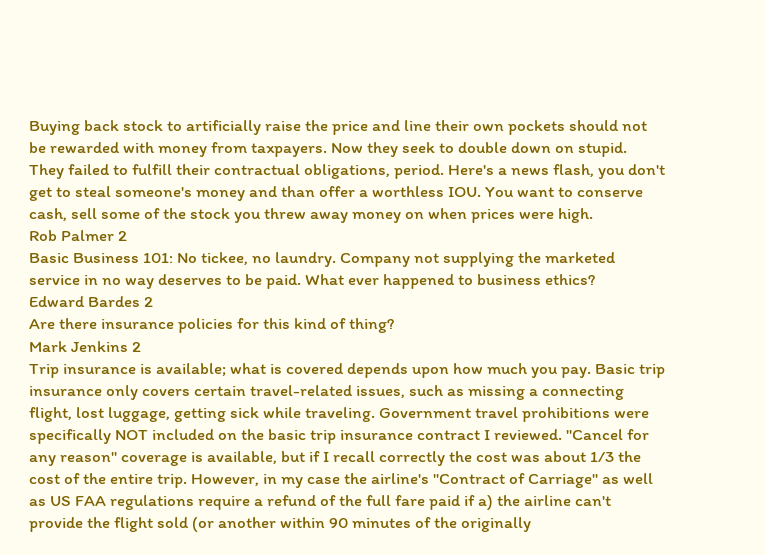Buying back stock to artificially raise the price and line their own pockets should not be rewarded with money from taxpayers. Now they seek to double down on stupid. They failed to fulfill their contractual obligations, period. Here's a news flash, you don't get to steal someone's money and than offer a worthless IOU. You want to conserve cash, sell some of the stock you threw away money on when prices were high.
Rob Palmer 2
Basic Business 101: No tickee, no laundry. Company not supplying the marketed service in no way deserves to be paid. What ever happened to business ethics?
Edward Bardes 2
Are there insurance policies for this kind of thing?
Mark Jenkins 2
Trip insurance is available; what is covered depends upon how much you pay. Basic trip insurance only covers certain travel-related issues, such as missing a connecting flight, lost luggage, getting sick while traveling. Government travel prohibitions were specifically NOT included on the basic trip insurance contract I reviewed. "Cancel for any reason" coverage is available, but if I recall correctly the cost was about 1/3 the cost of the entire trip. However, in my case the airline's "Contract of Carriage" as well as US FAA regulations require a refund of the full fare paid if a) the airline can't provide the flight sold (or another within 90 minutes of the originally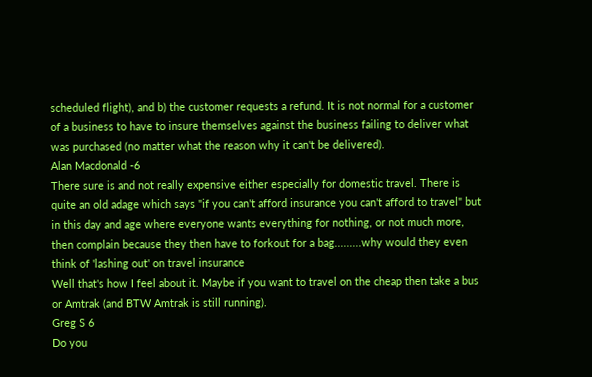scheduled flight), and b) the customer requests a refund. It is not normal for a customer of a business to have to insure themselves against the business failing to deliver what was purchased (no matter what the reason why it can't be delivered).
Alan Macdonald -6
There sure is and not really expensive either especially for domestic travel. There is quite an old adage which says "if you can't afford insurance you can't afford to travel" but in this day and age where everyone wants everything for nothing, or not much more, then complain because they then have to forkout for a bag.........why would they even think of 'lashing out' on travel insurance
Well that's how I feel about it. Maybe if you want to travel on the cheap then take a bus or Amtrak (and BTW Amtrak is still running).
Greg S 6
Do you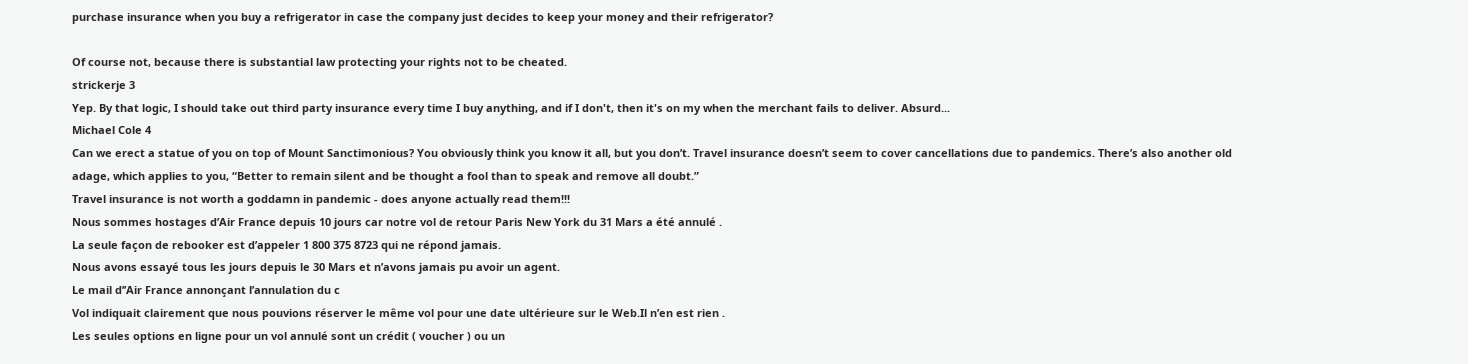purchase insurance when you buy a refrigerator in case the company just decides to keep your money and their refrigerator?

Of course not, because there is substantial law protecting your rights not to be cheated.
strickerje 3
Yep. By that logic, I should take out third party insurance every time I buy anything, and if I don't, then it's on my when the merchant fails to deliver. Absurd...
Michael Cole 4
Can we erect a statue of you on top of Mount Sanctimonious? You obviously think you know it all, but you don’t. Travel insurance doesn’t seem to cover cancellations due to pandemics. There’s also another old adage, which applies to you, “Better to remain silent and be thought a fool than to speak and remove all doubt.”
Travel insurance is not worth a goddamn in pandemic - does anyone actually read them!!!
Nous sommes hostages d’Air France depuis 10 jours car notre vol de retour Paris New York du 31 Mars a été annulé .
La seule façon de rebooker est d’appeler 1 800 375 8723 qui ne répond jamais.
Nous avons essayé tous les jours depuis le 30 Mars et n’avons jamais pu avoir un agent.
Le mail d’’Air France annonçant l’annulation du c
Vol indiquait clairement que nous pouvions réserver le même vol pour une date ultérieure sur le Web.Il n’en est rien .
Les seules options en ligne pour un vol annulé sont un crédit ( voucher ) ou un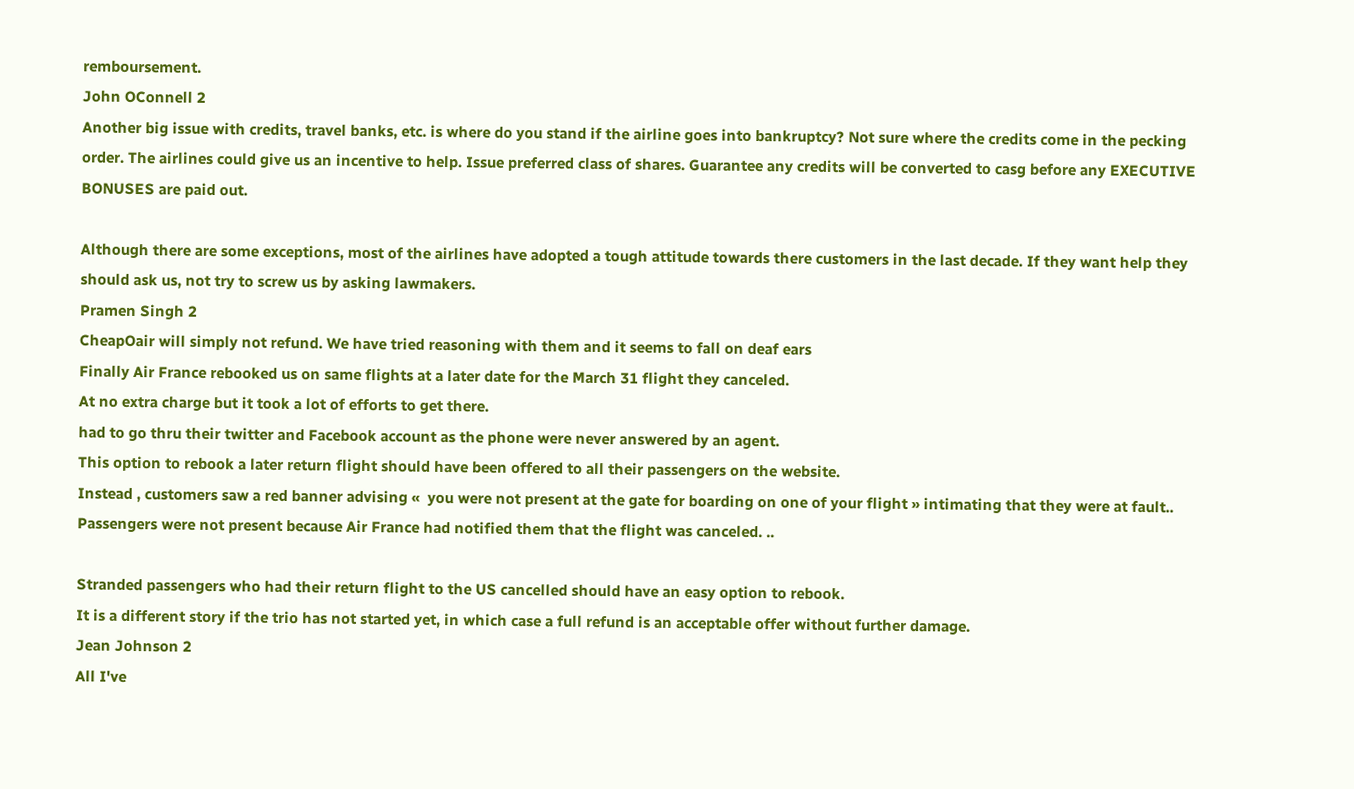remboursement.
John OConnell 2
Another big issue with credits, travel banks, etc. is where do you stand if the airline goes into bankruptcy? Not sure where the credits come in the pecking order. The airlines could give us an incentive to help. Issue preferred class of shares. Guarantee any credits will be converted to casg before any EXECUTIVE BONUSES are paid out.

Although there are some exceptions, most of the airlines have adopted a tough attitude towards there customers in the last decade. If they want help they should ask us, not try to screw us by asking lawmakers.
Pramen Singh 2
CheapOair will simply not refund. We have tried reasoning with them and it seems to fall on deaf ears
Finally Air France rebooked us on same flights at a later date for the March 31 flight they canceled.
At no extra charge but it took a lot of efforts to get there.
had to go thru their twitter and Facebook account as the phone were never answered by an agent.
This option to rebook a later return flight should have been offered to all their passengers on the website.
Instead , customers saw a red banner advising «  you were not present at the gate for boarding on one of your flight » intimating that they were at fault..
Passengers were not present because Air France had notified them that the flight was canceled. ..

Stranded passengers who had their return flight to the US cancelled should have an easy option to rebook.
It is a different story if the trio has not started yet, in which case a full refund is an acceptable offer without further damage.
Jean Johnson 2
All I've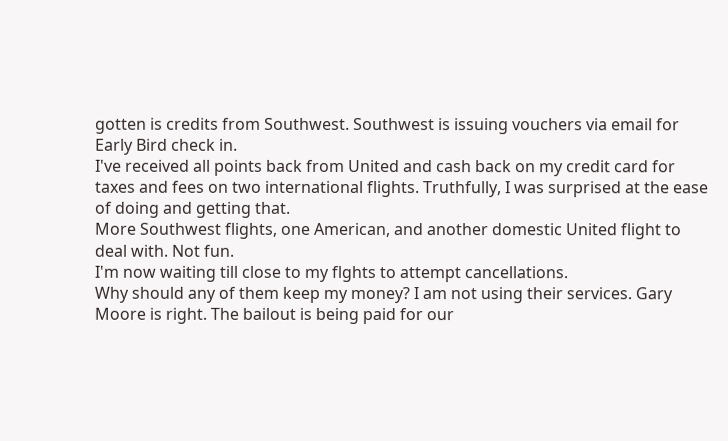gotten is credits from Southwest. Southwest is issuing vouchers via email for Early Bird check in.
I've received all points back from United and cash back on my credit card for taxes and fees on two international flights. Truthfully, I was surprised at the ease of doing and getting that.
More Southwest flights, one American, and another domestic United flight to deal with. Not fun.
I'm now waiting till close to my flghts to attempt cancellations.
Why should any of them keep my money? I am not using their services. Gary Moore is right. The bailout is being paid for our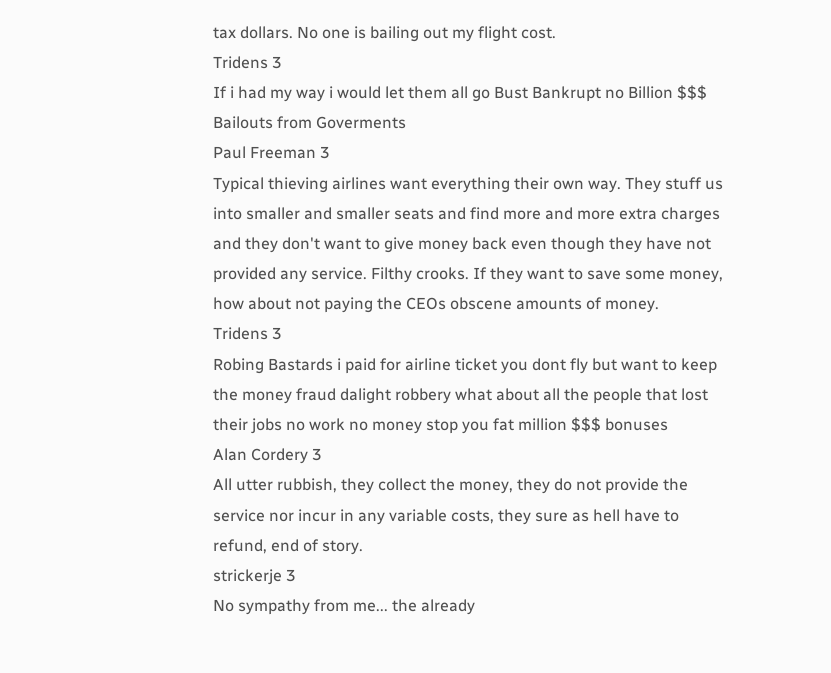tax dollars. No one is bailing out my flight cost.
Tridens 3
If i had my way i would let them all go Bust Bankrupt no Billion $$$ Bailouts from Goverments
Paul Freeman 3
Typical thieving airlines want everything their own way. They stuff us into smaller and smaller seats and find more and more extra charges and they don't want to give money back even though they have not provided any service. Filthy crooks. If they want to save some money, how about not paying the CEOs obscene amounts of money.
Tridens 3
Robing Bastards i paid for airline ticket you dont fly but want to keep the money fraud dalight robbery what about all the people that lost their jobs no work no money stop you fat million $$$ bonuses
Alan Cordery 3
All utter rubbish, they collect the money, they do not provide the service nor incur in any variable costs, they sure as hell have to refund, end of story.
strickerje 3
No sympathy from me... the already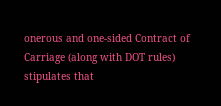onerous and one-sided Contract of Carriage (along with DOT rules) stipulates that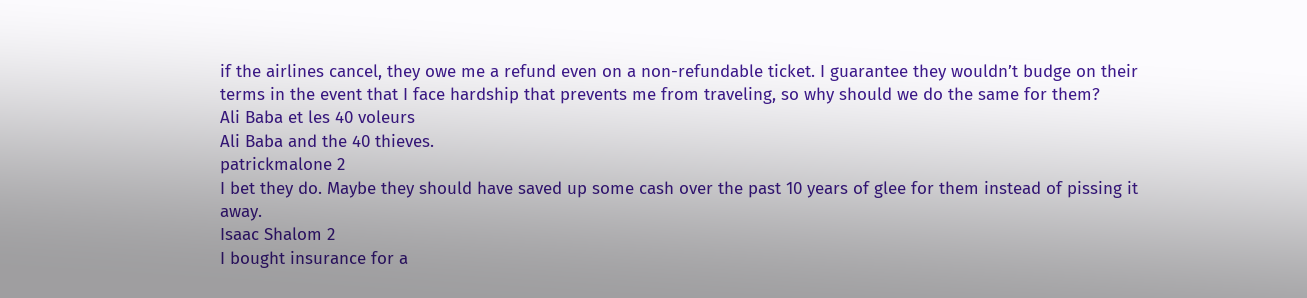if the airlines cancel, they owe me a refund even on a non-refundable ticket. I guarantee they wouldn’t budge on their terms in the event that I face hardship that prevents me from traveling, so why should we do the same for them?
Ali Baba et les 40 voleurs
Ali Baba and the 40 thieves.
patrickmalone 2
I bet they do. Maybe they should have saved up some cash over the past 10 years of glee for them instead of pissing it away.
Isaac Shalom 2
I bought insurance for a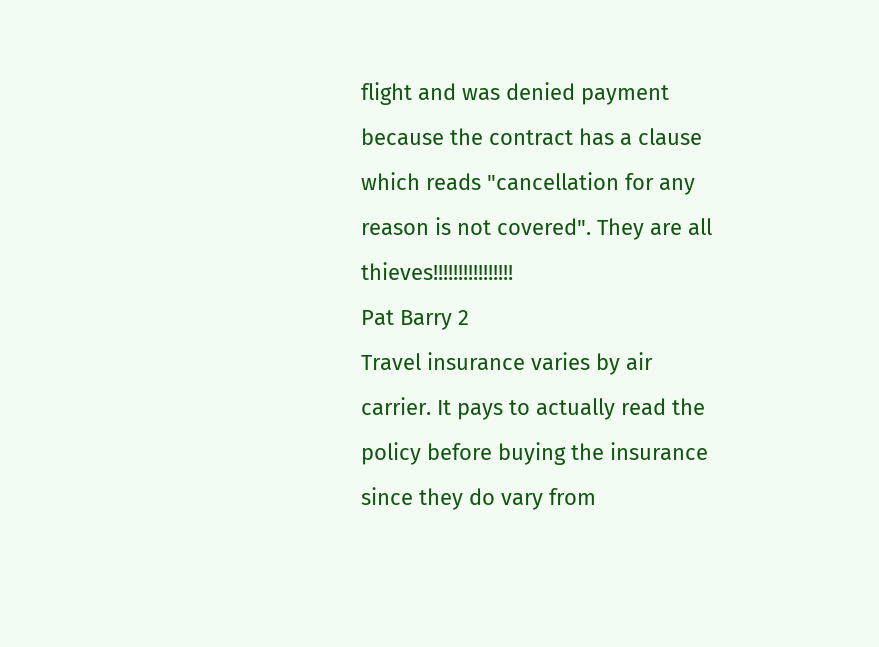flight and was denied payment because the contract has a clause which reads "cancellation for any reason is not covered". They are all thieves!!!!!!!!!!!!!!!!
Pat Barry 2
Travel insurance varies by air carrier. It pays to actually read the policy before buying the insurance since they do vary from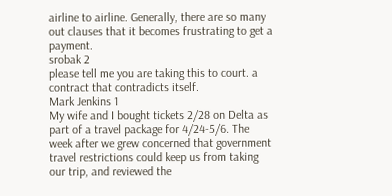airline to airline. Generally, there are so many out clauses that it becomes frustrating to get a payment.
srobak 2
please tell me you are taking this to court. a contract that contradicts itself.
Mark Jenkins 1
My wife and I bought tickets 2/28 on Delta as part of a travel package for 4/24-5/6. The week after we grew concerned that government travel restrictions could keep us from taking our trip, and reviewed the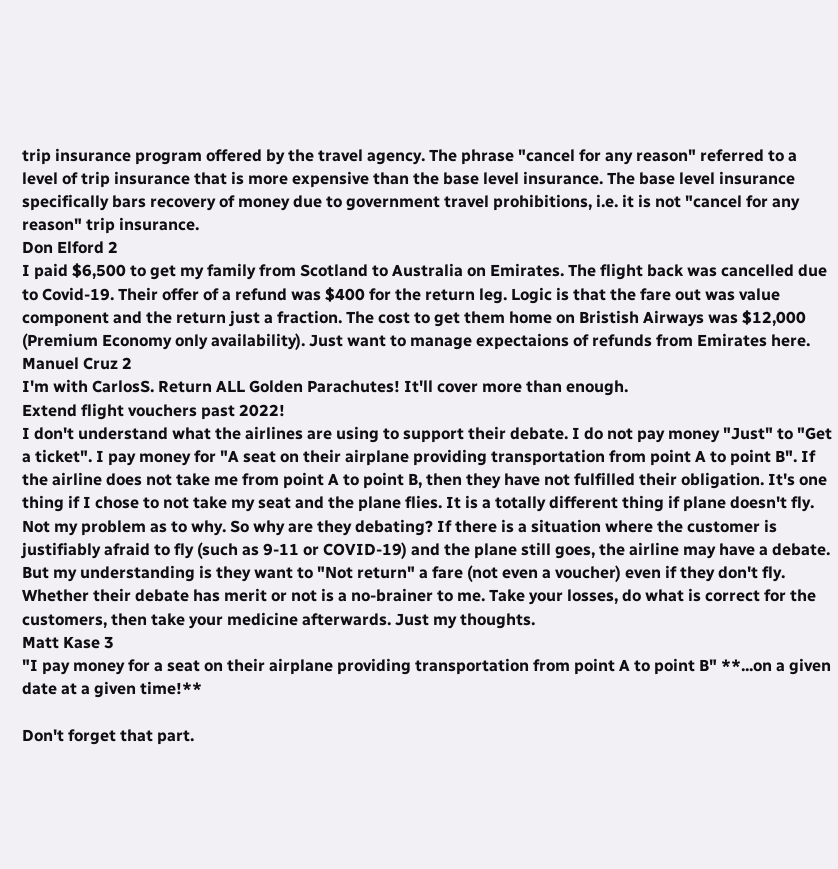trip insurance program offered by the travel agency. The phrase "cancel for any reason" referred to a level of trip insurance that is more expensive than the base level insurance. The base level insurance specifically bars recovery of money due to government travel prohibitions, i.e. it is not "cancel for any reason" trip insurance.
Don Elford 2
I paid $6,500 to get my family from Scotland to Australia on Emirates. The flight back was cancelled due to Covid-19. Their offer of a refund was $400 for the return leg. Logic is that the fare out was value component and the return just a fraction. The cost to get them home on Bristish Airways was $12,000 (Premium Economy only availability). Just want to manage expectaions of refunds from Emirates here.
Manuel Cruz 2
I'm with CarlosS. Return ALL Golden Parachutes! It'll cover more than enough.
Extend flight vouchers past 2022!
I don't understand what the airlines are using to support their debate. I do not pay money "Just" to "Get a ticket". I pay money for "A seat on their airplane providing transportation from point A to point B". If the airline does not take me from point A to point B, then they have not fulfilled their obligation. It's one thing if I chose to not take my seat and the plane flies. It is a totally different thing if plane doesn't fly. Not my problem as to why. So why are they debating? If there is a situation where the customer is justifiably afraid to fly (such as 9-11 or COVID-19) and the plane still goes, the airline may have a debate. But my understanding is they want to "Not return" a fare (not even a voucher) even if they don't fly. Whether their debate has merit or not is a no-brainer to me. Take your losses, do what is correct for the customers, then take your medicine afterwards. Just my thoughts.
Matt Kase 3
"I pay money for a seat on their airplane providing transportation from point A to point B" **...on a given date at a given time!**

Don't forget that part.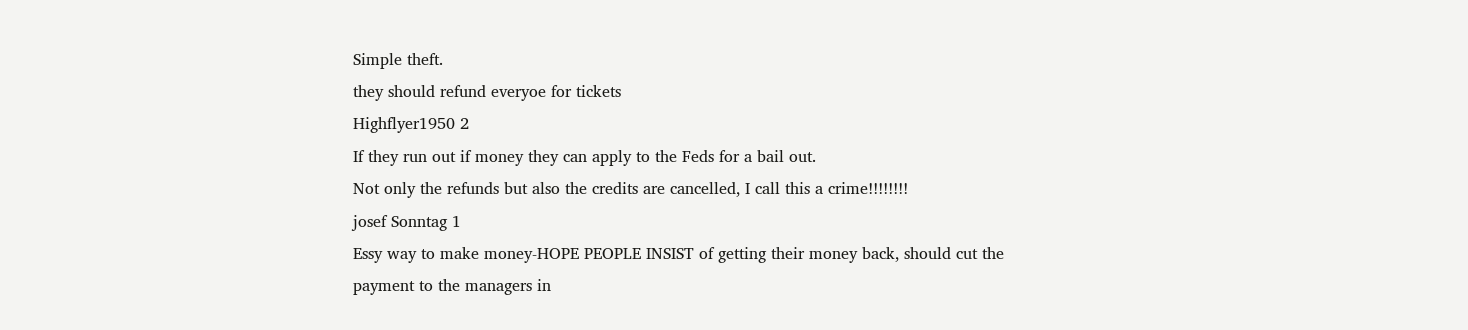Simple theft.
they should refund everyoe for tickets
Highflyer1950 2
If they run out if money they can apply to the Feds for a bail out.
Not only the refunds but also the credits are cancelled, I call this a crime!!!!!!!!
josef Sonntag 1
Essy way to make money-HOPE PEOPLE INSIST of getting their money back, should cut the payment to the managers in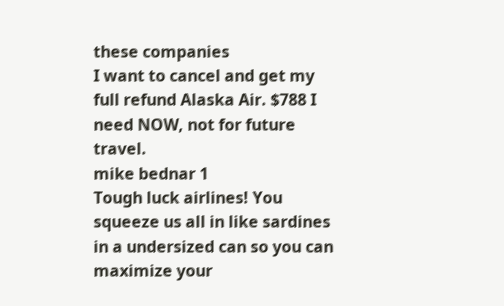these companies
I want to cancel and get my full refund Alaska Air. $788 I need NOW, not for future travel.
mike bednar 1
Tough luck airlines! You squeeze us all in like sardines in a undersized can so you can maximize your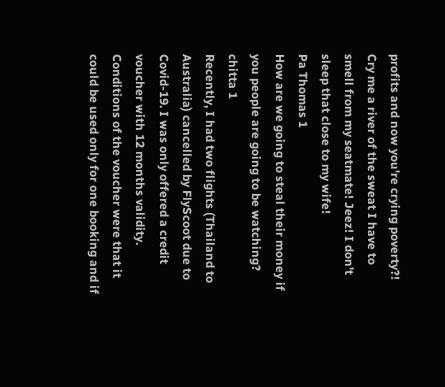profits and now you're crying poverty?! Cry me a river of the sweat I have to smell from my seatmate! Jeez! I don't sleep that close to my wife!
Pa Thomas 1
How are we going to steal their money if you people are going to be watching?
chitta 1
Recently, I had two flights (Thailand to Australia) cancelled by FlyScoot due to Covid-19. I was only offered a credit voucher with 12 months validity. Conditions of the voucher were that it could be used only for one booking and if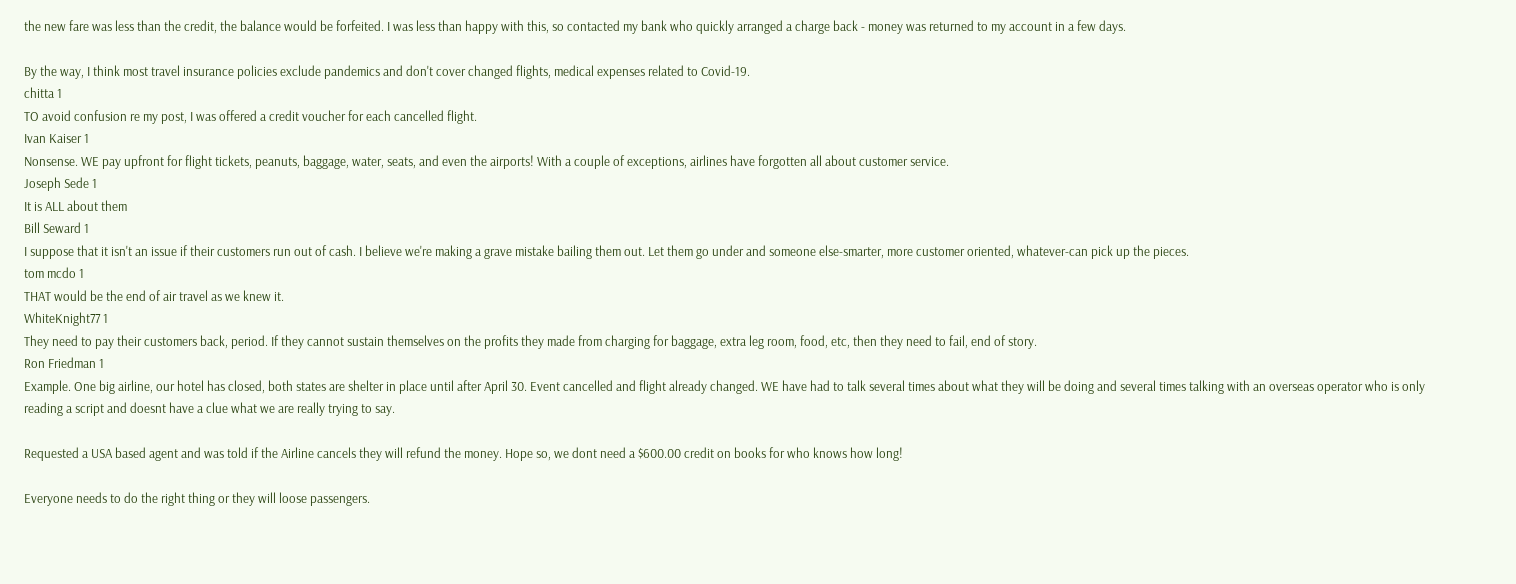the new fare was less than the credit, the balance would be forfeited. I was less than happy with this, so contacted my bank who quickly arranged a charge back - money was returned to my account in a few days.

By the way, I think most travel insurance policies exclude pandemics and don't cover changed flights, medical expenses related to Covid-19.
chitta 1
TO avoid confusion re my post, I was offered a credit voucher for each cancelled flight.
Ivan Kaiser 1
Nonsense. WE pay upfront for flight tickets, peanuts, baggage, water, seats, and even the airports! With a couple of exceptions, airlines have forgotten all about customer service.
Joseph Sede 1
It is ALL about them
Bill Seward 1
I suppose that it isn't an issue if their customers run out of cash. I believe we're making a grave mistake bailing them out. Let them go under and someone else-smarter, more customer oriented, whatever-can pick up the pieces.
tom mcdo 1
THAT would be the end of air travel as we knew it.
WhiteKnight77 1
They need to pay their customers back, period. If they cannot sustain themselves on the profits they made from charging for baggage, extra leg room, food, etc, then they need to fail, end of story.
Ron Friedman 1
Example. One big airline, our hotel has closed, both states are shelter in place until after April 30. Event cancelled and flight already changed. WE have had to talk several times about what they will be doing and several times talking with an overseas operator who is only reading a script and doesnt have a clue what we are really trying to say.

Requested a USA based agent and was told if the Airline cancels they will refund the money. Hope so, we dont need a $600.00 credit on books for who knows how long!

Everyone needs to do the right thing or they will loose passengers.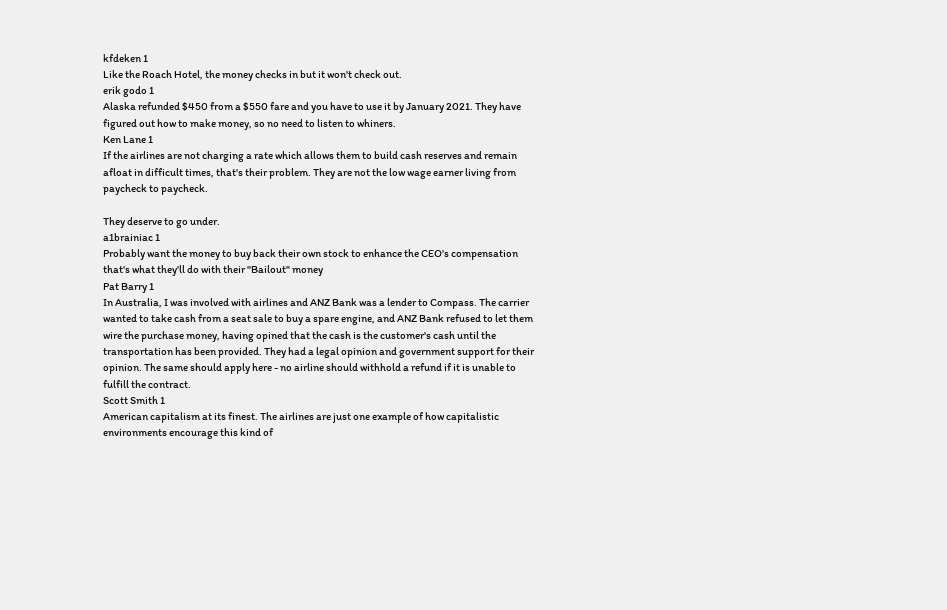kfdeken 1
Like the Roach Hotel, the money checks in but it won't check out.
erik godo 1
Alaska refunded $450 from a $550 fare and you have to use it by January 2021. They have figured out how to make money, so no need to listen to whiners.
Ken Lane 1
If the airlines are not charging a rate which allows them to build cash reserves and remain afloat in difficult times, that's their problem. They are not the low wage earner living from paycheck to paycheck.

They deserve to go under.
a1brainiac 1
Probably want the money to buy back their own stock to enhance the CEO's compensation that's what they'll do with their "Bailout" money
Pat Barry 1
In Australia, I was involved with airlines and ANZ Bank was a lender to Compass. The carrier wanted to take cash from a seat sale to buy a spare engine, and ANZ Bank refused to let them wire the purchase money, having opined that the cash is the customer's cash until the transportation has been provided. They had a legal opinion and government support for their opinion. The same should apply here - no airline should withhold a refund if it is unable to fulfill the contract.
Scott Smith 1
American capitalism at its finest. The airlines are just one example of how capitalistic environments encourage this kind of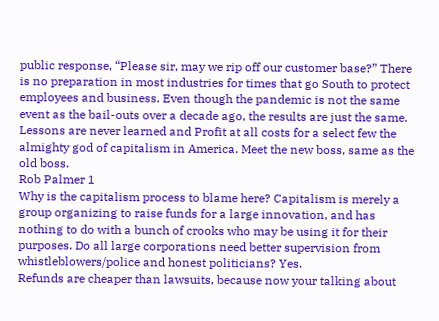public response, “Please sir, may we rip off our customer base?” There is no preparation in most industries for times that go South to protect employees and business. Even though the pandemic is not the same event as the bail-outs over a decade ago, the results are just the same. Lessons are never learned and Profit at all costs for a select few the almighty god of capitalism in America. Meet the new boss, same as the old boss.
Rob Palmer 1
Why is the capitalism process to blame here? Capitalism is merely a group organizing to raise funds for a large innovation, and has nothing to do with a bunch of crooks who may be using it for their purposes. Do all large corporations need better supervision from whistleblowers/police and honest politicians? Yes.
Refunds are cheaper than lawsuits, because now your talking about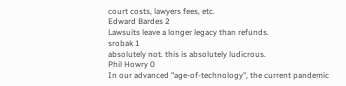court costs, lawyers fees, etc.
Edward Bardes 2
Lawsuits leave a longer legacy than refunds.
srobak 1
absolutely not. this is absolutely ludicrous.
Phil Howry 0
In our advanced "age-of-technology", the current pandemic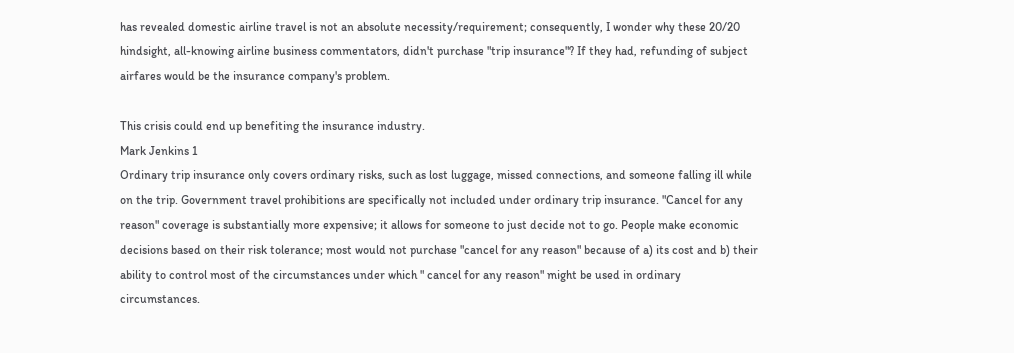has revealed domestic airline travel is not an absolute necessity/requirement; consequently, I wonder why these 20/20 hindsight, all-knowing airline business commentators, didn't purchase "trip insurance"? If they had, refunding of subject airfares would be the insurance company's problem.

This crisis could end up benefiting the insurance industry.
Mark Jenkins 1
Ordinary trip insurance only covers ordinary risks, such as lost luggage, missed connections, and someone falling ill while on the trip. Government travel prohibitions are specifically not included under ordinary trip insurance. "Cancel for any reason" coverage is substantially more expensive; it allows for someone to just decide not to go. People make economic decisions based on their risk tolerance; most would not purchase "cancel for any reason" because of a) its cost and b) their ability to control most of the circumstances under which " cancel for any reason" might be used in ordinary circumstances.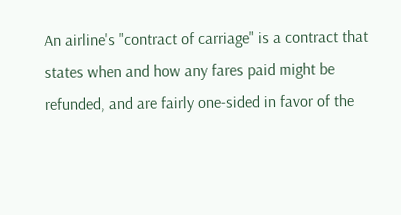An airline's "contract of carriage" is a contract that states when and how any fares paid might be refunded, and are fairly one-sided in favor of the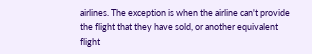airlines. The exception is when the airline can't provide the flight that they have sold, or another equivalent flight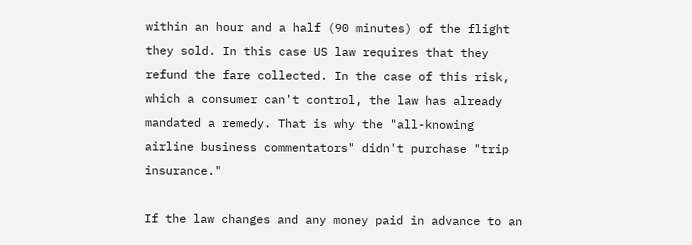within an hour and a half (90 minutes) of the flight they sold. In this case US law requires that they refund the fare collected. In the case of this risk, which a consumer can't control, the law has already mandated a remedy. That is why the "all-knowing airline business commentators" didn't purchase "trip insurance."

If the law changes and any money paid in advance to an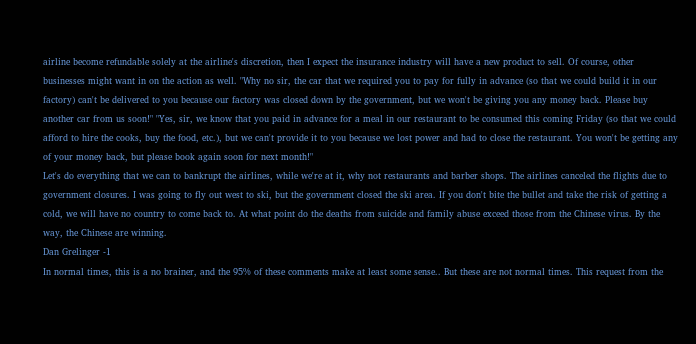airline become refundable solely at the airline's discretion, then I expect the insurance industry will have a new product to sell. Of course, other businesses might want in on the action as well. "Why no sir, the car that we required you to pay for fully in advance (so that we could build it in our factory) can't be delivered to you because our factory was closed down by the government, but we won't be giving you any money back. Please buy another car from us soon!" "Yes, sir, we know that you paid in advance for a meal in our restaurant to be consumed this coming Friday (so that we could afford to hire the cooks, buy the food, etc.), but we can't provide it to you because we lost power and had to close the restaurant. You won't be getting any of your money back, but please book again soon for next month!"
Let's do everything that we can to bankrupt the airlines, while we're at it, why not restaurants and barber shops. The airlines canceled the flights due to government closures. I was going to fly out west to ski, but the government closed the ski area. If you don't bite the bullet and take the risk of getting a cold, we will have no country to come back to. At what point do the deaths from suicide and family abuse exceed those from the Chinese virus. By the way, the Chinese are winning.
Dan Grelinger -1
In normal times, this is a no brainer, and the 95% of these comments make at least some sense.. But these are not normal times. This request from the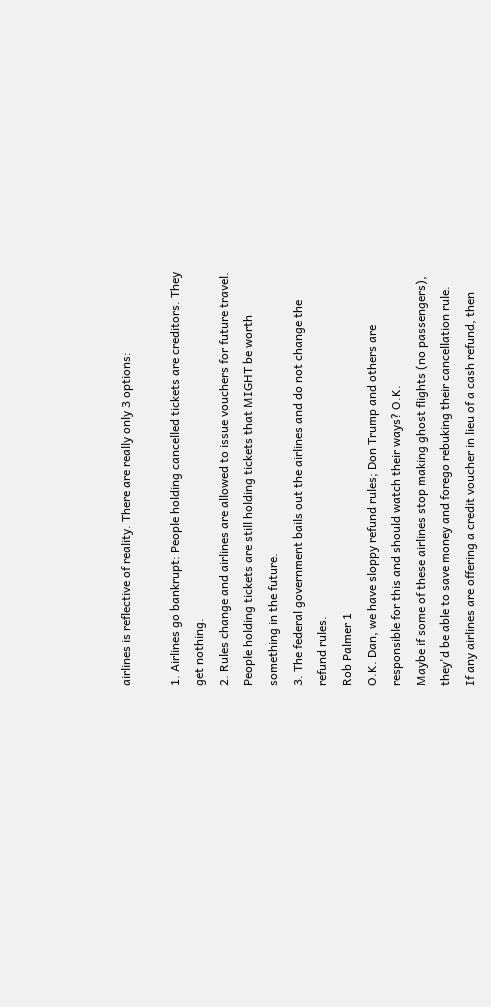airlines is reflective of reality. There are really only 3 options:

1. Airlines go bankrupt: People holding cancelled tickets are creditors. They get nothing.
2. Rules change and airlines are allowed to issue vouchers for future travel. People holding tickets are still holding tickets that MIGHT be worth something in the future.
3. The federal government bails out the airlines and do not change the refund rules.
Rob Palmer 1
O.K. Dan, we have sloppy refund rules; Don Trump and others are responsible for this and should watch their ways? O.K.
Maybe if some of these airlines stop making ghost flights (no passengers), they'd be able to save money and forego rebuking their cancellation rule.
If any airlines are offering a credit voucher in lieu of a cash refund, then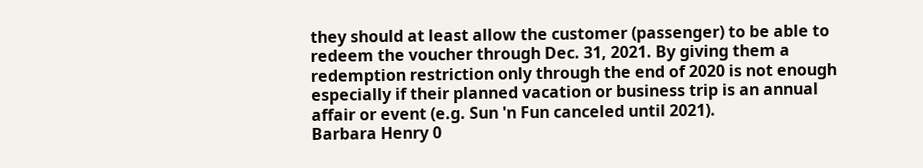they should at least allow the customer (passenger) to be able to redeem the voucher through Dec. 31, 2021. By giving them a redemption restriction only through the end of 2020 is not enough especially if their planned vacation or business trip is an annual affair or event (e.g. Sun 'n Fun canceled until 2021).
Barbara Henry 0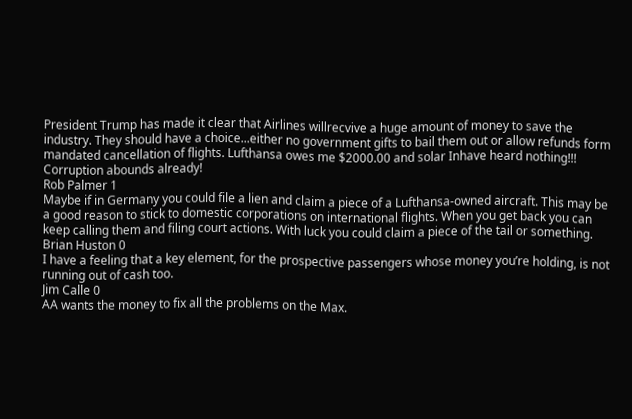President Trump has made it clear that Airlines willrecvive a huge amount of money to save the industry. They should have a choice...either no government gifts to bail them out or allow refunds form mandated cancellation of flights. Lufthansa owes me $2000.00 and solar Inhave heard nothing!!! Corruption abounds already!
Rob Palmer 1
Maybe if in Germany you could file a lien and claim a piece of a Lufthansa-owned aircraft. This may be a good reason to stick to domestic corporations on international flights. When you get back you can keep calling them and filing court actions. With luck you could claim a piece of the tail or something.
Brian Huston 0
I have a feeling that a key element, for the prospective passengers whose money you’re holding, is not running out of cash too.
Jim Calle 0
AA wants the money to fix all the problems on the Max.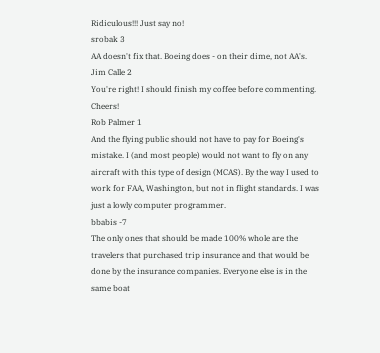Ridiculous!!! Just say no!
srobak 3
AA doesn't fix that. Boeing does - on their dime, not AA's.
Jim Calle 2
You're right! I should finish my coffee before commenting. Cheers!
Rob Palmer 1
And the flying public should not have to pay for Boeing's mistake. I (and most people) would not want to fly on any aircraft with this type of design (MCAS). By the way I used to work for FAA, Washington, but not in flight standards. I was just a lowly computer programmer.
bbabis -7
The only ones that should be made 100% whole are the travelers that purchased trip insurance and that would be done by the insurance companies. Everyone else is in the same boat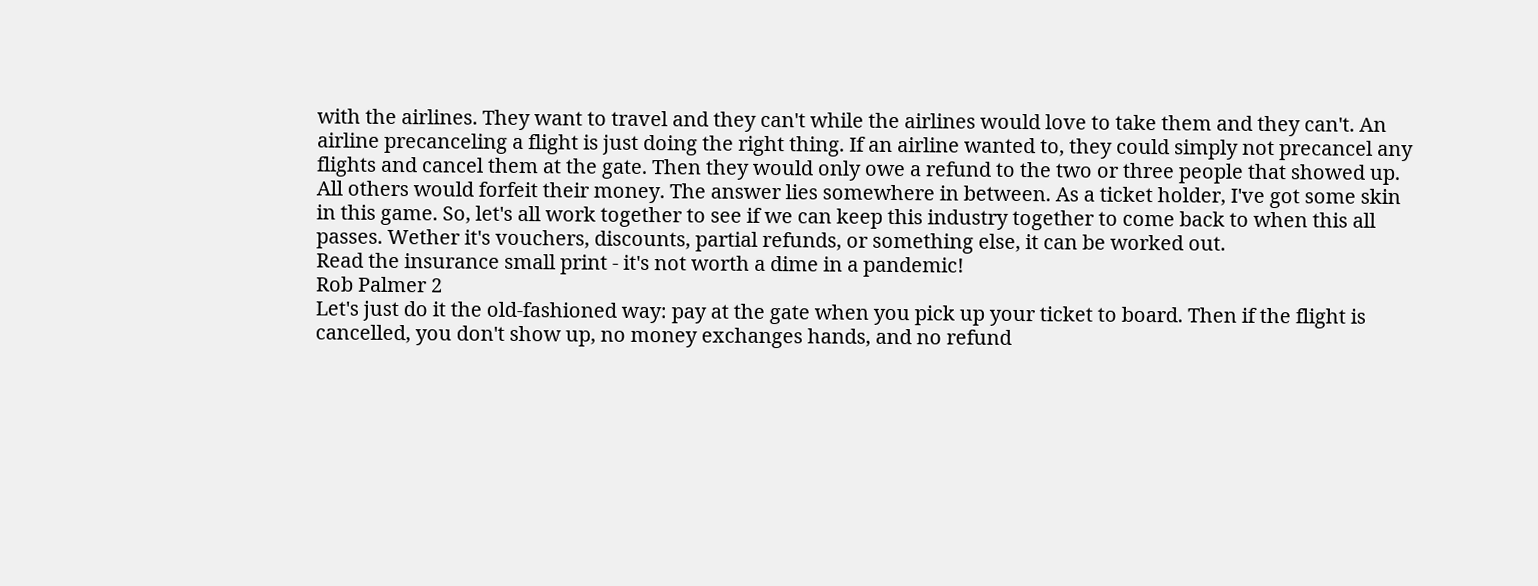with the airlines. They want to travel and they can't while the airlines would love to take them and they can't. An airline precanceling a flight is just doing the right thing. If an airline wanted to, they could simply not precancel any flights and cancel them at the gate. Then they would only owe a refund to the two or three people that showed up. All others would forfeit their money. The answer lies somewhere in between. As a ticket holder, I've got some skin in this game. So, let's all work together to see if we can keep this industry together to come back to when this all passes. Wether it's vouchers, discounts, partial refunds, or something else, it can be worked out.
Read the insurance small print - it's not worth a dime in a pandemic!
Rob Palmer 2
Let's just do it the old-fashioned way: pay at the gate when you pick up your ticket to board. Then if the flight is cancelled, you don't show up, no money exchanges hands, and no refund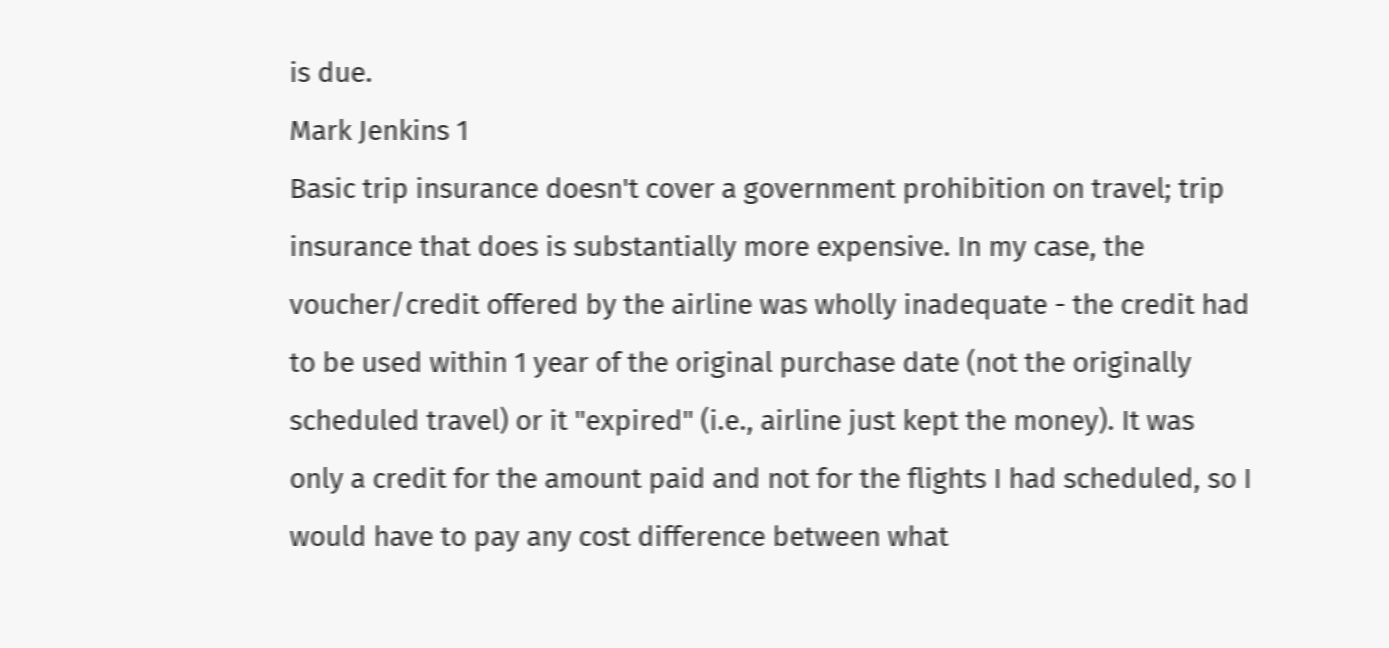is due.
Mark Jenkins 1
Basic trip insurance doesn't cover a government prohibition on travel; trip insurance that does is substantially more expensive. In my case, the voucher/credit offered by the airline was wholly inadequate - the credit had to be used within 1 year of the original purchase date (not the originally scheduled travel) or it "expired" (i.e., airline just kept the money). It was only a credit for the amount paid and not for the flights I had scheduled, so I would have to pay any cost difference between what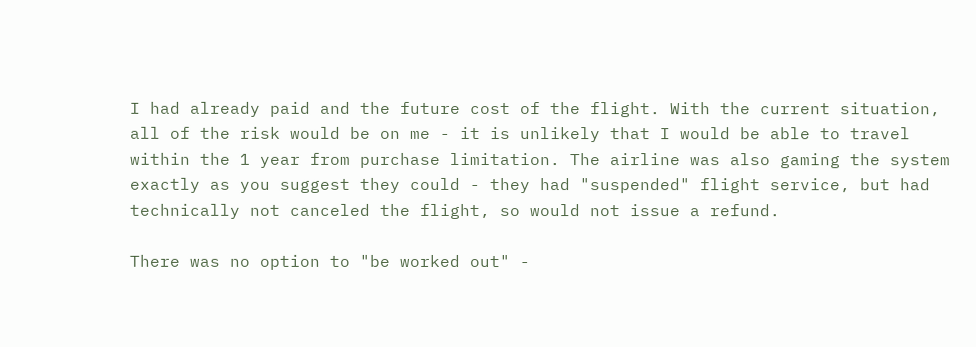I had already paid and the future cost of the flight. With the current situation, all of the risk would be on me - it is unlikely that I would be able to travel within the 1 year from purchase limitation. The airline was also gaming the system exactly as you suggest they could - they had "suspended" flight service, but had technically not canceled the flight, so would not issue a refund.

There was no option to "be worked out" -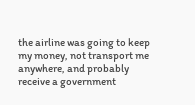the airline was going to keep my money, not transport me anywhere, and probably receive a government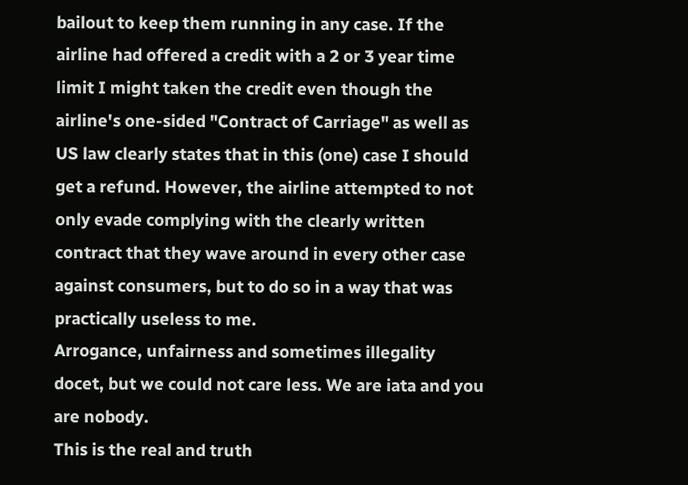bailout to keep them running in any case. If the airline had offered a credit with a 2 or 3 year time limit I might taken the credit even though the airline's one-sided "Contract of Carriage" as well as US law clearly states that in this (one) case I should get a refund. However, the airline attempted to not only evade complying with the clearly written contract that they wave around in every other case against consumers, but to do so in a way that was practically useless to me.
Arrogance, unfairness and sometimes illegality docet, but we could not care less. We are iata and you are nobody.
This is the real and truth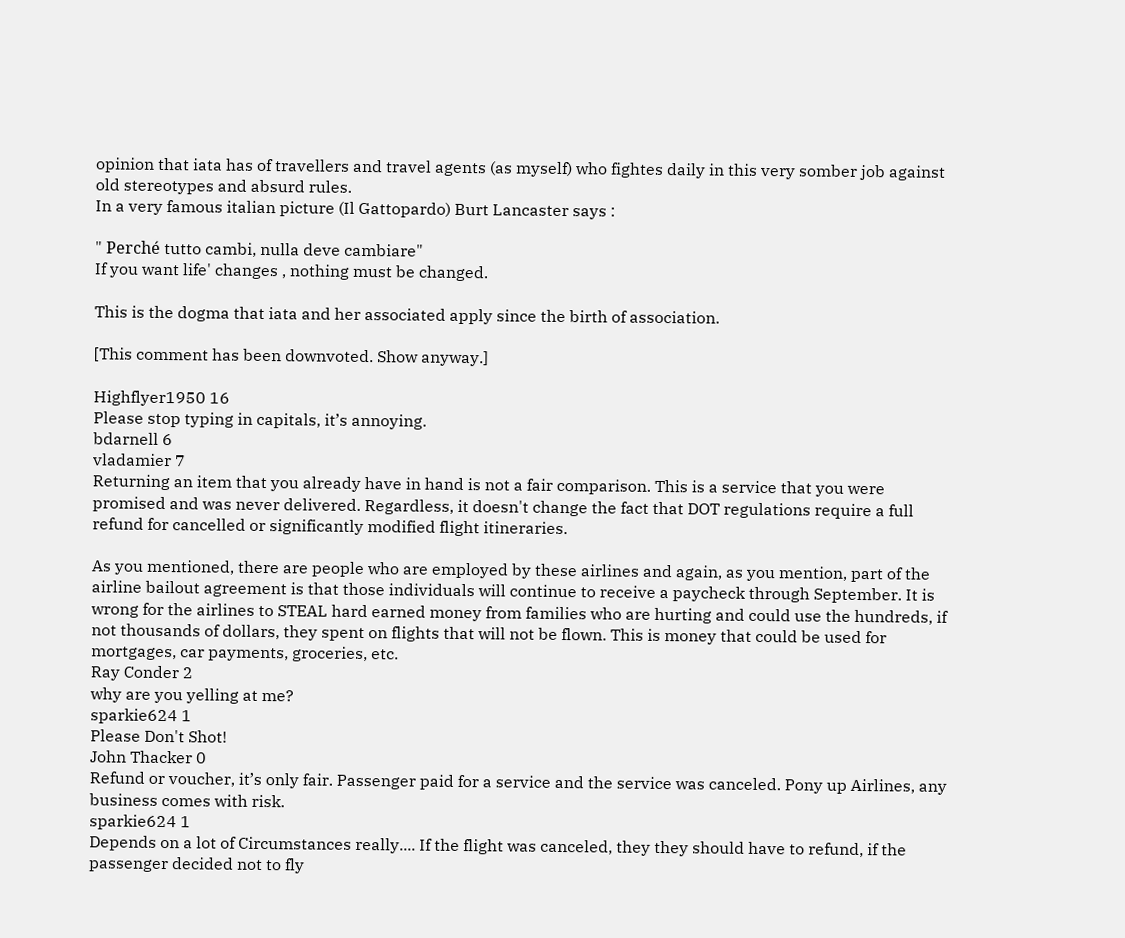opinion that iata has of travellers and travel agents (as myself) who fightes daily in this very somber job against old stereotypes and absurd rules.
In a very famous italian picture (Il Gattopardo) Burt Lancaster says :

" Perché tutto cambi, nulla deve cambiare"
If you want life' changes , nothing must be changed.

This is the dogma that iata and her associated apply since the birth of association.

[This comment has been downvoted. Show anyway.]

Highflyer1950 16
Please stop typing in capitals, it’s annoying.
bdarnell 6
vladamier 7
Returning an item that you already have in hand is not a fair comparison. This is a service that you were promised and was never delivered. Regardless, it doesn't change the fact that DOT regulations require a full refund for cancelled or significantly modified flight itineraries.

As you mentioned, there are people who are employed by these airlines and again, as you mention, part of the airline bailout agreement is that those individuals will continue to receive a paycheck through September. It is wrong for the airlines to STEAL hard earned money from families who are hurting and could use the hundreds, if not thousands of dollars, they spent on flights that will not be flown. This is money that could be used for mortgages, car payments, groceries, etc.
Ray Conder 2
why are you yelling at me?
sparkie624 1
Please Don't Shot!
John Thacker 0
Refund or voucher, it’s only fair. Passenger paid for a service and the service was canceled. Pony up Airlines, any business comes with risk.
sparkie624 1
Depends on a lot of Circumstances really.... If the flight was canceled, they they should have to refund, if the passenger decided not to fly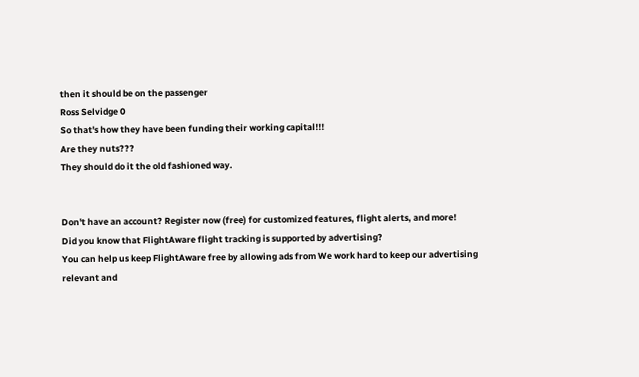then it should be on the passenger
Ross Selvidge 0
So that's how they have been funding their working capital!!!
Are they nuts???
They should do it the old fashioned way.


Don't have an account? Register now (free) for customized features, flight alerts, and more!
Did you know that FlightAware flight tracking is supported by advertising?
You can help us keep FlightAware free by allowing ads from We work hard to keep our advertising relevant and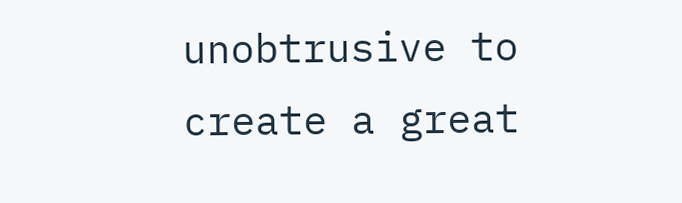unobtrusive to create a great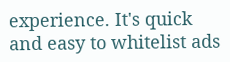experience. It's quick and easy to whitelist ads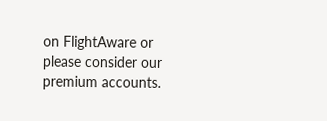on FlightAware or please consider our premium accounts.